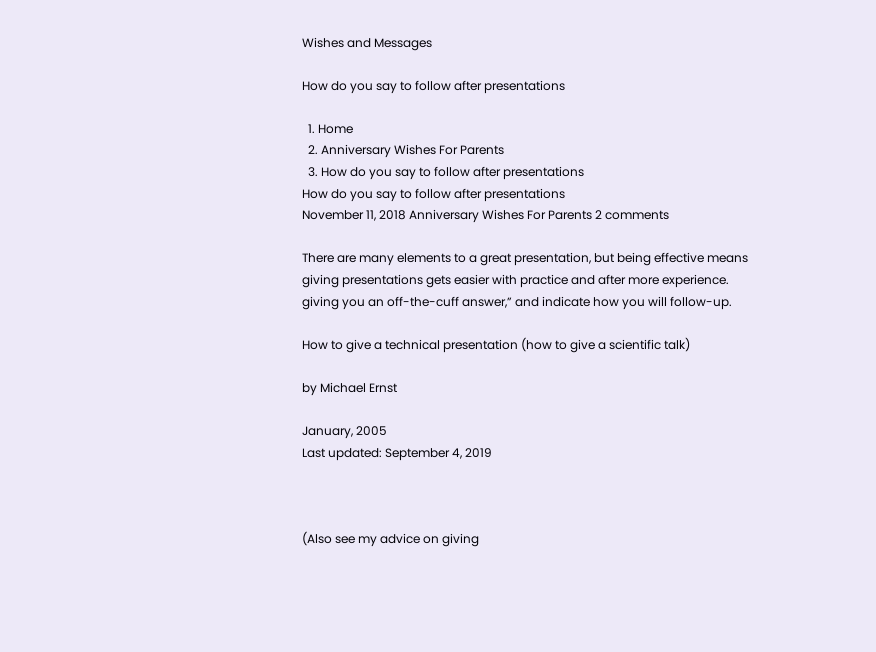Wishes and Messages

How do you say to follow after presentations

  1. Home
  2. Anniversary Wishes For Parents
  3. How do you say to follow after presentations
How do you say to follow after presentations
November 11, 2018 Anniversary Wishes For Parents 2 comments

There are many elements to a great presentation, but being effective means giving presentations gets easier with practice and after more experience. giving you an off-the-cuff answer,” and indicate how you will follow-up.

How to give a technical presentation (how to give a scientific talk)

by Michael Ernst

January, 2005
Last updated: September 4, 2019



(Also see my advice on giving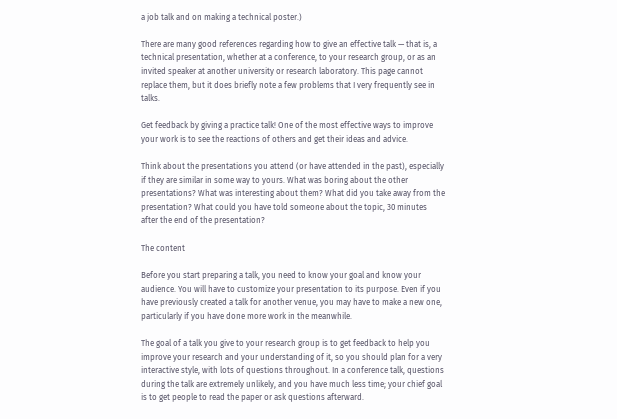a job talk and on making a technical poster.)

There are many good references regarding how to give an effective talk — that is, a technical presentation, whether at a conference, to your research group, or as an invited speaker at another university or research laboratory. This page cannot replace them, but it does briefly note a few problems that I very frequently see in talks.

Get feedback by giving a practice talk! One of the most effective ways to improve your work is to see the reactions of others and get their ideas and advice.

Think about the presentations you attend (or have attended in the past), especially if they are similar in some way to yours. What was boring about the other presentations? What was interesting about them? What did you take away from the presentation? What could you have told someone about the topic, 30 minutes after the end of the presentation?

The content

Before you start preparing a talk, you need to know your goal and know your audience. You will have to customize your presentation to its purpose. Even if you have previously created a talk for another venue, you may have to make a new one, particularly if you have done more work in the meanwhile.

The goal of a talk you give to your research group is to get feedback to help you improve your research and your understanding of it, so you should plan for a very interactive style, with lots of questions throughout. In a conference talk, questions during the talk are extremely unlikely, and you have much less time; your chief goal is to get people to read the paper or ask questions afterward.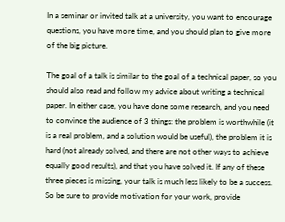In a seminar or invited talk at a university, you want to encourage questions, you have more time, and you should plan to give more of the big picture.

The goal of a talk is similar to the goal of a technical paper, so you should also read and follow my advice about writing a technical paper. In either case, you have done some research, and you need to convince the audience of 3 things: the problem is worthwhile (it is a real problem, and a solution would be useful), the problem it is hard (not already solved, and there are not other ways to achieve equally good results), and that you have solved it. If any of these three pieces is missing, your talk is much less likely to be a success. So be sure to provide motivation for your work, provide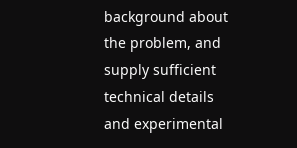background about the problem, and supply sufficient technical details and experimental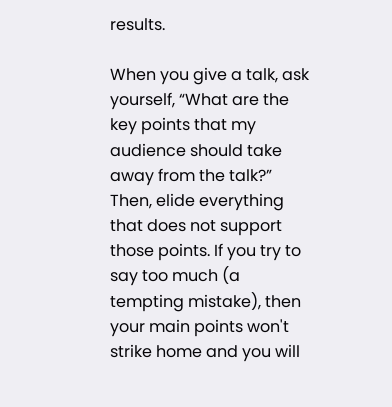results.

When you give a talk, ask yourself, “What are the key points that my audience should take away from the talk?” Then, elide everything that does not support those points. If you try to say too much (a tempting mistake), then your main points won't strike home and you will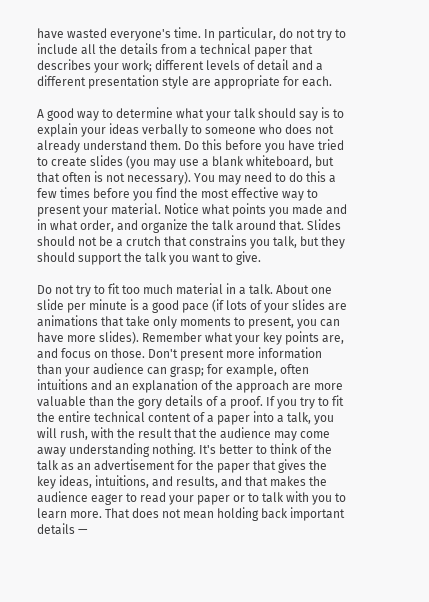have wasted everyone's time. In particular, do not try to include all the details from a technical paper that describes your work; different levels of detail and a different presentation style are appropriate for each.

A good way to determine what your talk should say is to explain your ideas verbally to someone who does not already understand them. Do this before you have tried to create slides (you may use a blank whiteboard, but that often is not necessary). You may need to do this a few times before you find the most effective way to present your material. Notice what points you made and in what order, and organize the talk around that. Slides should not be a crutch that constrains you talk, but they should support the talk you want to give.

Do not try to fit too much material in a talk. About one slide per minute is a good pace (if lots of your slides are animations that take only moments to present, you can have more slides). Remember what your key points are, and focus on those. Don't present more information than your audience can grasp; for example, often intuitions and an explanation of the approach are more valuable than the gory details of a proof. If you try to fit the entire technical content of a paper into a talk, you will rush, with the result that the audience may come away understanding nothing. It's better to think of the talk as an advertisement for the paper that gives the key ideas, intuitions, and results, and that makes the audience eager to read your paper or to talk with you to learn more. That does not mean holding back important details —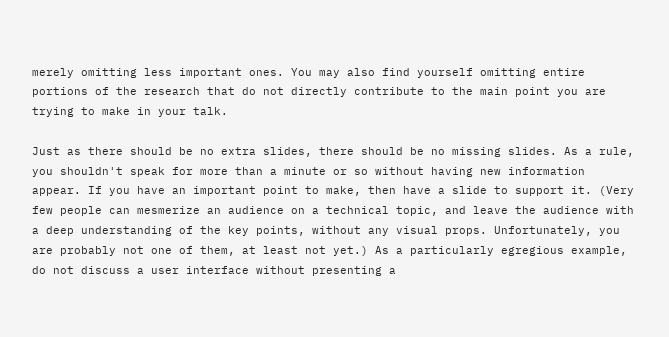merely omitting less important ones. You may also find yourself omitting entire portions of the research that do not directly contribute to the main point you are trying to make in your talk.

Just as there should be no extra slides, there should be no missing slides. As a rule, you shouldn't speak for more than a minute or so without having new information appear. If you have an important point to make, then have a slide to support it. (Very few people can mesmerize an audience on a technical topic, and leave the audience with a deep understanding of the key points, without any visual props. Unfortunately, you are probably not one of them, at least not yet.) As a particularly egregious example, do not discuss a user interface without presenting a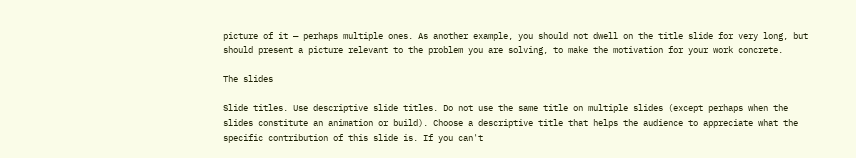picture of it — perhaps multiple ones. As another example, you should not dwell on the title slide for very long, but should present a picture relevant to the problem you are solving, to make the motivation for your work concrete.

The slides

Slide titles. Use descriptive slide titles. Do not use the same title on multiple slides (except perhaps when the slides constitute an animation or build). Choose a descriptive title that helps the audience to appreciate what the specific contribution of this slide is. If you can't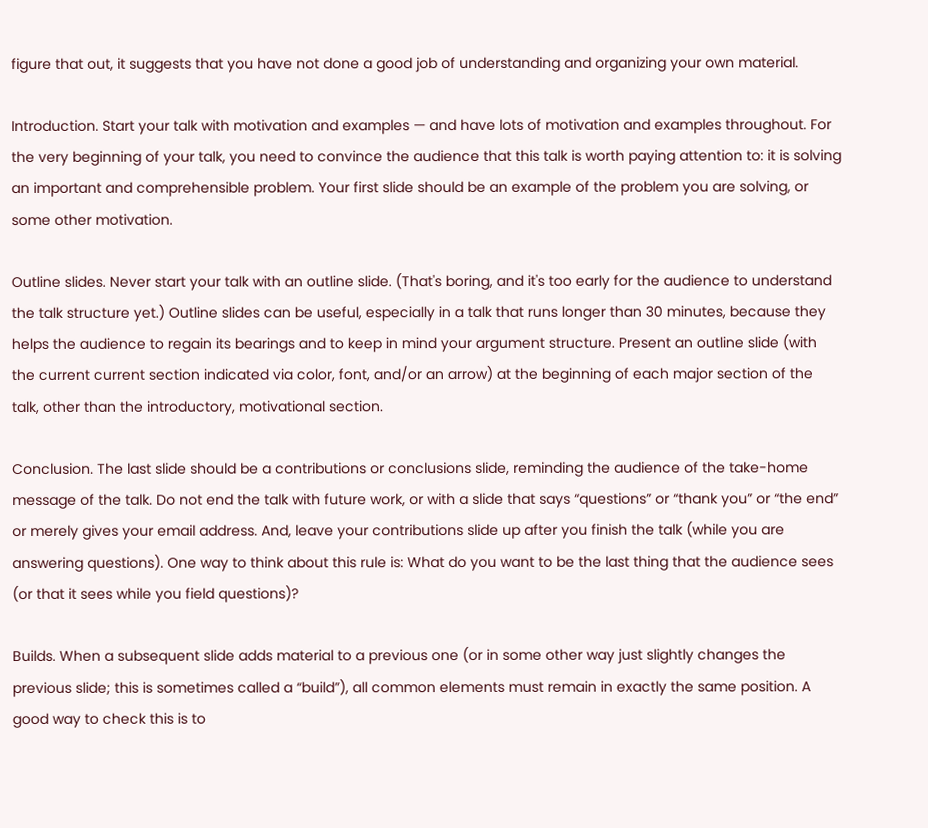figure that out, it suggests that you have not done a good job of understanding and organizing your own material.

Introduction. Start your talk with motivation and examples — and have lots of motivation and examples throughout. For the very beginning of your talk, you need to convince the audience that this talk is worth paying attention to: it is solving an important and comprehensible problem. Your first slide should be an example of the problem you are solving, or some other motivation.

Outline slides. Never start your talk with an outline slide. (That's boring, and it's too early for the audience to understand the talk structure yet.) Outline slides can be useful, especially in a talk that runs longer than 30 minutes, because they helps the audience to regain its bearings and to keep in mind your argument structure. Present an outline slide (with the current current section indicated via color, font, and/or an arrow) at the beginning of each major section of the talk, other than the introductory, motivational section.

Conclusion. The last slide should be a contributions or conclusions slide, reminding the audience of the take-home message of the talk. Do not end the talk with future work, or with a slide that says “questions” or “thank you” or “the end” or merely gives your email address. And, leave your contributions slide up after you finish the talk (while you are answering questions). One way to think about this rule is: What do you want to be the last thing that the audience sees (or that it sees while you field questions)?

Builds. When a subsequent slide adds material to a previous one (or in some other way just slightly changes the previous slide; this is sometimes called a “build”), all common elements must remain in exactly the same position. A good way to check this is to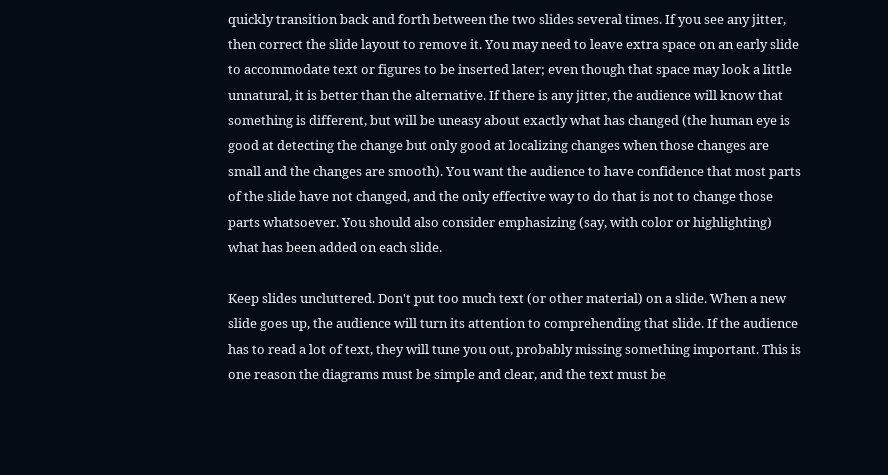quickly transition back and forth between the two slides several times. If you see any jitter, then correct the slide layout to remove it. You may need to leave extra space on an early slide to accommodate text or figures to be inserted later; even though that space may look a little unnatural, it is better than the alternative. If there is any jitter, the audience will know that something is different, but will be uneasy about exactly what has changed (the human eye is good at detecting the change but only good at localizing changes when those changes are small and the changes are smooth). You want the audience to have confidence that most parts of the slide have not changed, and the only effective way to do that is not to change those parts whatsoever. You should also consider emphasizing (say, with color or highlighting) what has been added on each slide.

Keep slides uncluttered. Don't put too much text (or other material) on a slide. When a new slide goes up, the audience will turn its attention to comprehending that slide. If the audience has to read a lot of text, they will tune you out, probably missing something important. This is one reason the diagrams must be simple and clear, and the text must be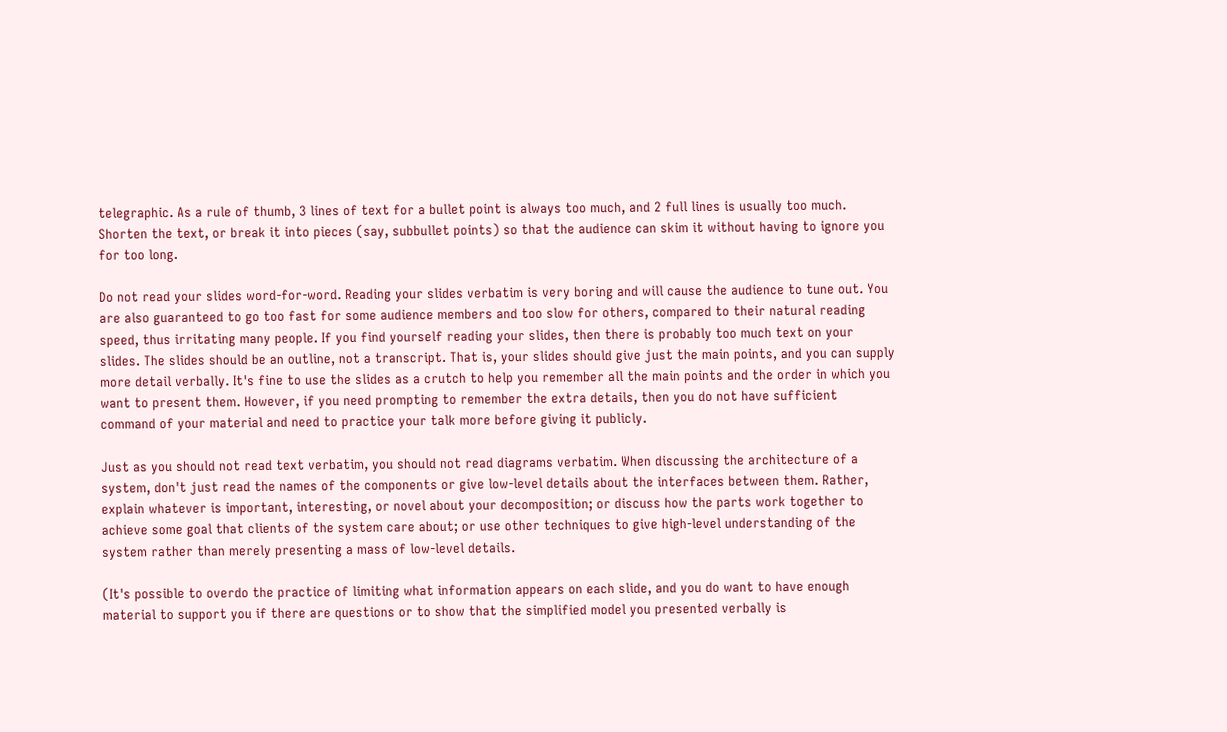telegraphic. As a rule of thumb, 3 lines of text for a bullet point is always too much, and 2 full lines is usually too much. Shorten the text, or break it into pieces (say, subbullet points) so that the audience can skim it without having to ignore you for too long.

Do not read your slides word-for-word. Reading your slides verbatim is very boring and will cause the audience to tune out. You are also guaranteed to go too fast for some audience members and too slow for others, compared to their natural reading speed, thus irritating many people. If you find yourself reading your slides, then there is probably too much text on your slides. The slides should be an outline, not a transcript. That is, your slides should give just the main points, and you can supply more detail verbally. It's fine to use the slides as a crutch to help you remember all the main points and the order in which you want to present them. However, if you need prompting to remember the extra details, then you do not have sufficient command of your material and need to practice your talk more before giving it publicly.

Just as you should not read text verbatim, you should not read diagrams verbatim. When discussing the architecture of a system, don't just read the names of the components or give low-level details about the interfaces between them. Rather, explain whatever is important, interesting, or novel about your decomposition; or discuss how the parts work together to achieve some goal that clients of the system care about; or use other techniques to give high-level understanding of the system rather than merely presenting a mass of low-level details.

(It's possible to overdo the practice of limiting what information appears on each slide, and you do want to have enough material to support you if there are questions or to show that the simplified model you presented verbally is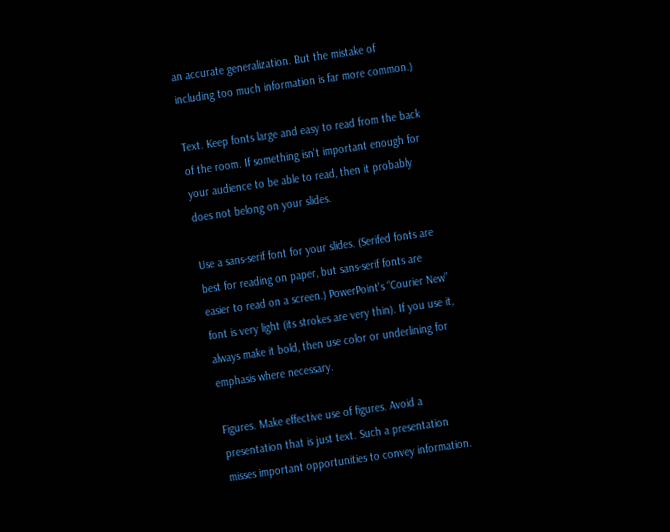an accurate generalization. But the mistake of including too much information is far more common.)

Text. Keep fonts large and easy to read from the back of the room. If something isn't important enough for your audience to be able to read, then it probably does not belong on your slides.

Use a sans-serif font for your slides. (Serifed fonts are best for reading on paper, but sans-serif fonts are easier to read on a screen.) PowerPoint's “Courier New” font is very light (its strokes are very thin). If you use it, always make it bold, then use color or underlining for emphasis where necessary.

Figures. Make effective use of figures. Avoid a presentation that is just text. Such a presentation misses important opportunities to convey information.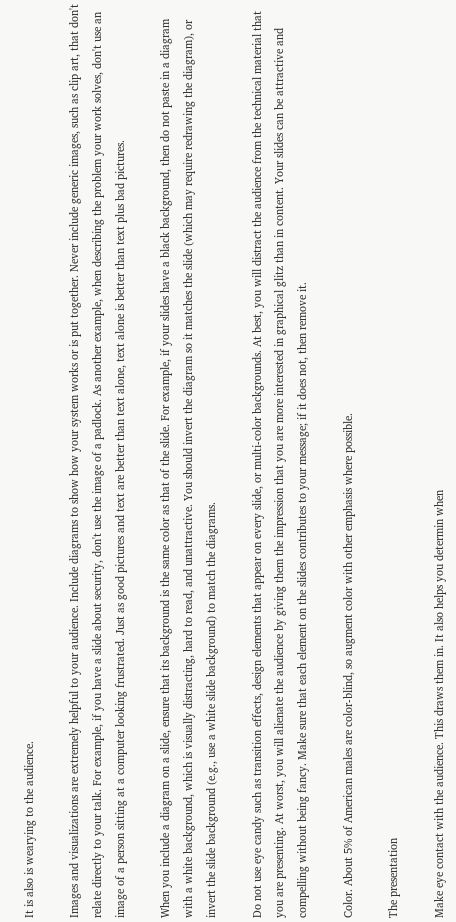It is also is wearying to the audience.

Images and visualizations are extremely helpful to your audience. Include diagrams to show how your system works or is put together. Never include generic images, such as clip art, that don't relate directly to your talk. For example, if you have a slide about security, don't use the image of a padlock. As another example, when describing the problem your work solves, don't use an image of a person sitting at a computer looking frustrated. Just as good pictures and text are better than text alone, text alone is better than text plus bad pictures.

When you include a diagram on a slide, ensure that its background is the same color as that of the slide. For example, if your slides have a black background, then do not paste in a diagram with a white background, which is visually distracting, hard to read, and unattractive. You should invert the diagram so it matches the slide (which may require redrawing the diagram), or invert the slide background (e.g., use a white slide background) to match the diagrams.

Do not use eye candy such as transition effects, design elements that appear on every slide, or multi-color backgrounds. At best, you will distract the audience from the technical material that you are presenting. At worst, you will alienate the audience by giving them the impression that you are more interested in graphical glitz than in content. Your slides can be attractive and compelling without being fancy. Make sure that each element on the slides contributes to your message; if it does not, then remove it.

Color. About 5% of American males are color-blind, so augment color with other emphasis where possible.

The presentation

Make eye contact with the audience. This draws them in. It also helps you determin when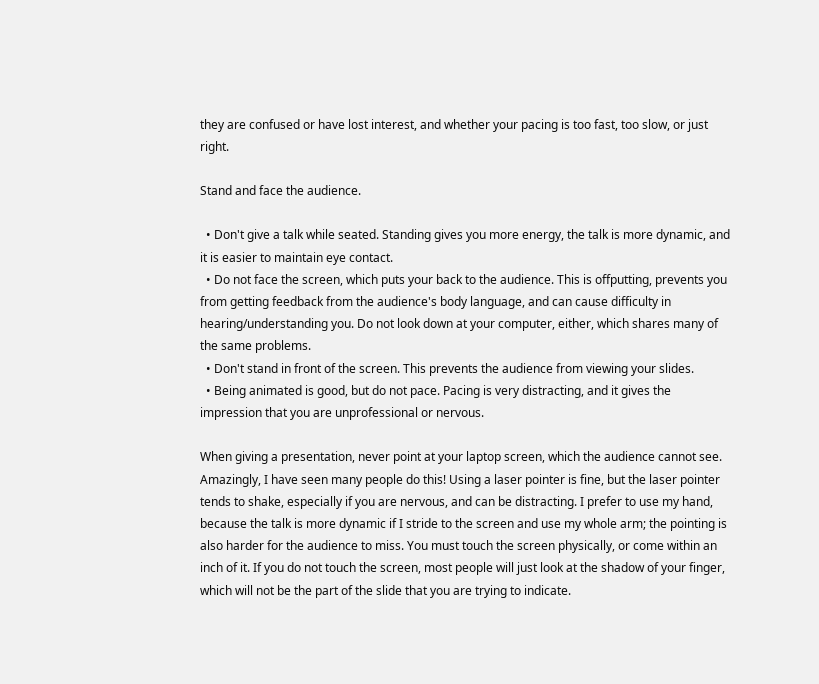they are confused or have lost interest, and whether your pacing is too fast, too slow, or just right.

Stand and face the audience.

  • Don't give a talk while seated. Standing gives you more energy, the talk is more dynamic, and it is easier to maintain eye contact.
  • Do not face the screen, which puts your back to the audience. This is offputting, prevents you from getting feedback from the audience's body language, and can cause difficulty in hearing/understanding you. Do not look down at your computer, either, which shares many of the same problems.
  • Don't stand in front of the screen. This prevents the audience from viewing your slides.
  • Being animated is good, but do not pace. Pacing is very distracting, and it gives the impression that you are unprofessional or nervous.

When giving a presentation, never point at your laptop screen, which the audience cannot see. Amazingly, I have seen many people do this! Using a laser pointer is fine, but the laser pointer tends to shake, especially if you are nervous, and can be distracting. I prefer to use my hand, because the talk is more dynamic if I stride to the screen and use my whole arm; the pointing is also harder for the audience to miss. You must touch the screen physically, or come within an inch of it. If you do not touch the screen, most people will just look at the shadow of your finger, which will not be the part of the slide that you are trying to indicate.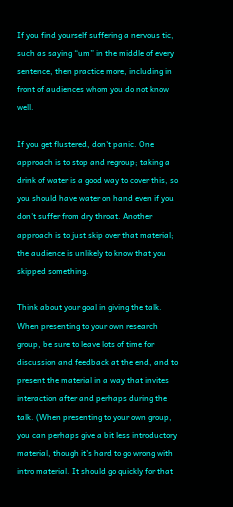If you find yourself suffering a nervous tic, such as saying “um” in the middle of every sentence, then practice more, including in front of audiences whom you do not know well.

If you get flustered, don't panic. One approach is to stop and regroup; taking a drink of water is a good way to cover this, so you should have water on hand even if you don't suffer from dry throat. Another approach is to just skip over that material; the audience is unlikely to know that you skipped something.

Think about your goal in giving the talk. When presenting to your own research group, be sure to leave lots of time for discussion and feedback at the end, and to present the material in a way that invites interaction after and perhaps during the talk. (When presenting to your own group, you can perhaps give a bit less introductory material, though it's hard to go wrong with intro material. It should go quickly for that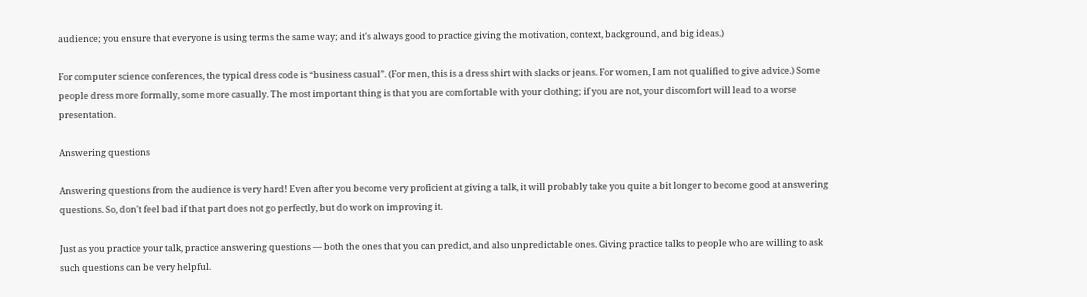audience; you ensure that everyone is using terms the same way; and it's always good to practice giving the motivation, context, background, and big ideas.)

For computer science conferences, the typical dress code is “business casual”. (For men, this is a dress shirt with slacks or jeans. For women, I am not qualified to give advice.) Some people dress more formally, some more casually. The most important thing is that you are comfortable with your clothing; if you are not, your discomfort will lead to a worse presentation.

Answering questions

Answering questions from the audience is very hard! Even after you become very proficient at giving a talk, it will probably take you quite a bit longer to become good at answering questions. So, don't feel bad if that part does not go perfectly, but do work on improving it.

Just as you practice your talk, practice answering questions — both the ones that you can predict, and also unpredictable ones. Giving practice talks to people who are willing to ask such questions can be very helpful.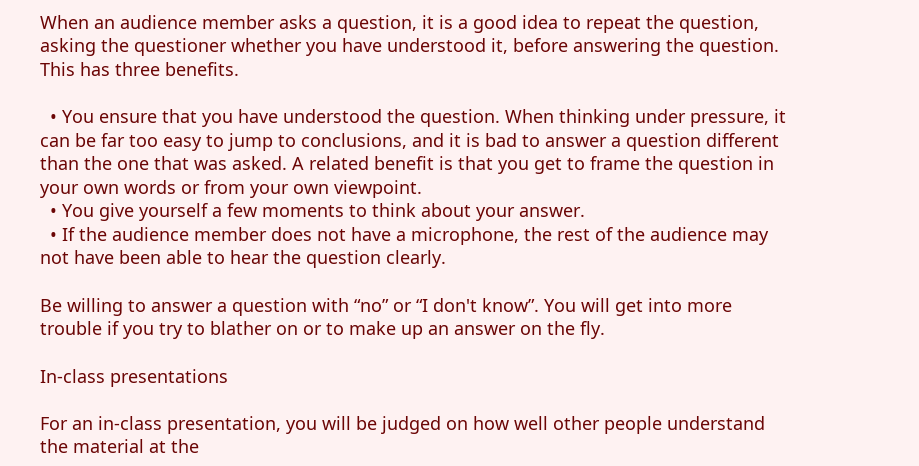When an audience member asks a question, it is a good idea to repeat the question, asking the questioner whether you have understood it, before answering the question. This has three benefits.

  • You ensure that you have understood the question. When thinking under pressure, it can be far too easy to jump to conclusions, and it is bad to answer a question different than the one that was asked. A related benefit is that you get to frame the question in your own words or from your own viewpoint.
  • You give yourself a few moments to think about your answer.
  • If the audience member does not have a microphone, the rest of the audience may not have been able to hear the question clearly.

Be willing to answer a question with “no” or “I don't know”. You will get into more trouble if you try to blather on or to make up an answer on the fly.

In-class presentations

For an in-class presentation, you will be judged on how well other people understand the material at the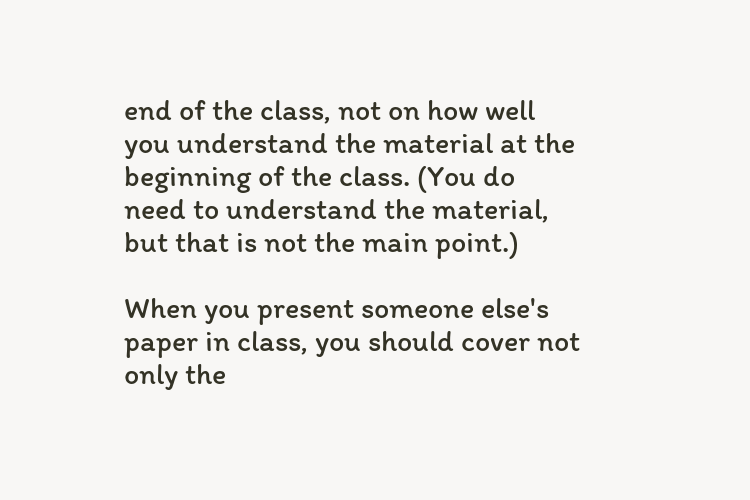end of the class, not on how well you understand the material at the beginning of the class. (You do need to understand the material, but that is not the main point.)

When you present someone else's paper in class, you should cover not only the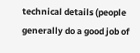technical details (people generally do a good job of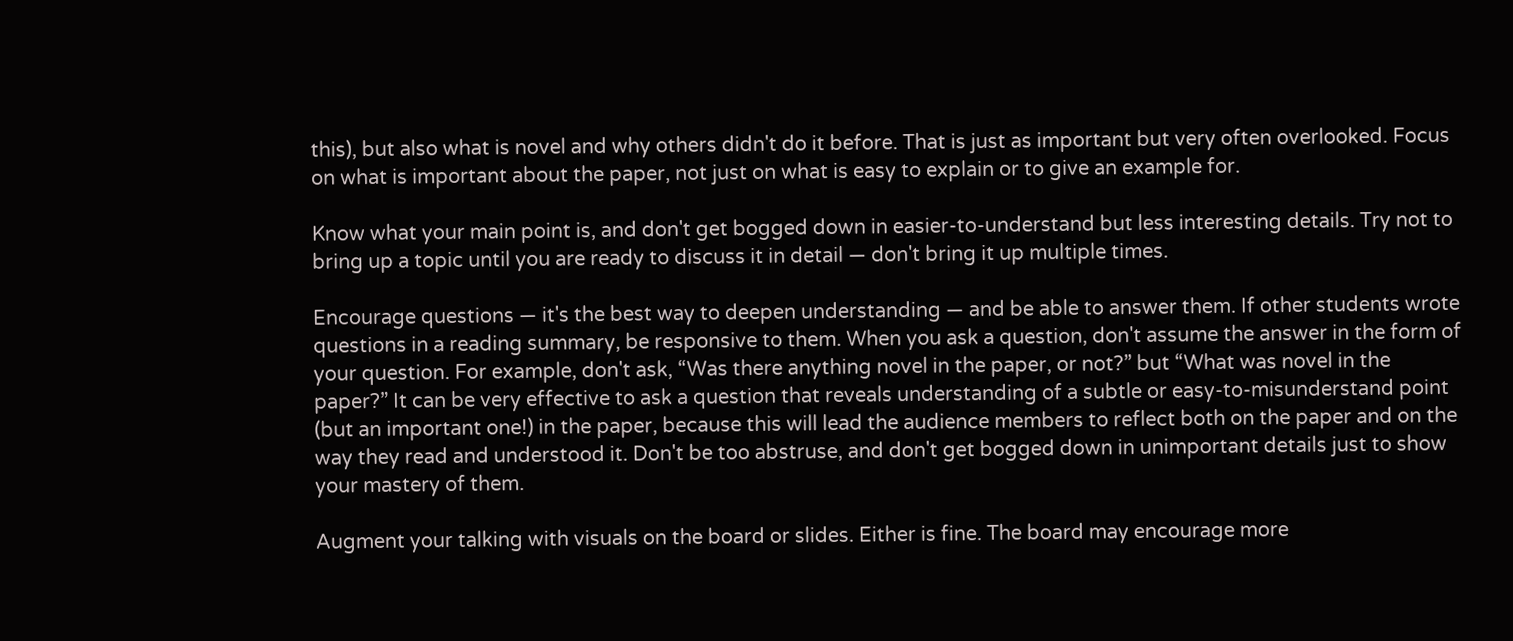this), but also what is novel and why others didn't do it before. That is just as important but very often overlooked. Focus on what is important about the paper, not just on what is easy to explain or to give an example for.

Know what your main point is, and don't get bogged down in easier-to-understand but less interesting details. Try not to bring up a topic until you are ready to discuss it in detail — don't bring it up multiple times.

Encourage questions — it's the best way to deepen understanding — and be able to answer them. If other students wrote questions in a reading summary, be responsive to them. When you ask a question, don't assume the answer in the form of your question. For example, don't ask, “Was there anything novel in the paper, or not?” but “What was novel in the paper?” It can be very effective to ask a question that reveals understanding of a subtle or easy-to-misunderstand point (but an important one!) in the paper, because this will lead the audience members to reflect both on the paper and on the way they read and understood it. Don't be too abstruse, and don't get bogged down in unimportant details just to show your mastery of them.

Augment your talking with visuals on the board or slides. Either is fine. The board may encourage more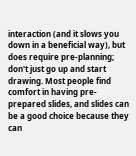interaction (and it slows you down in a beneficial way), but does require pre-planning; don't just go up and start drawing. Most people find comfort in having pre-prepared slides, and slides can be a good choice because they can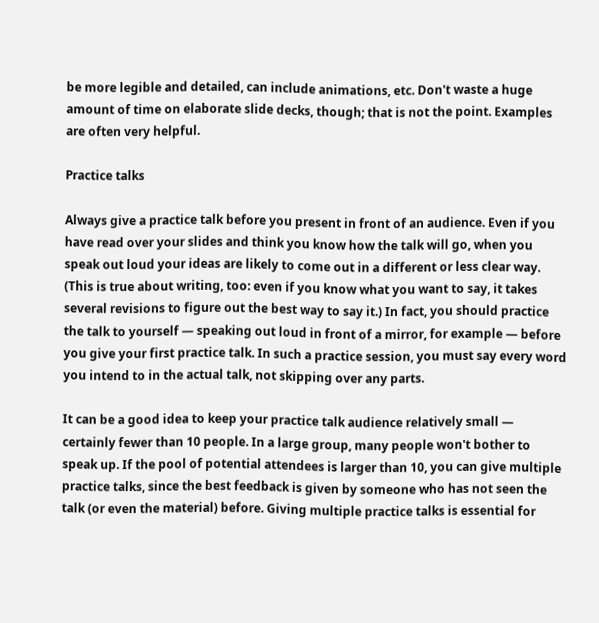be more legible and detailed, can include animations, etc. Don't waste a huge amount of time on elaborate slide decks, though; that is not the point. Examples are often very helpful.

Practice talks

Always give a practice talk before you present in front of an audience. Even if you have read over your slides and think you know how the talk will go, when you speak out loud your ideas are likely to come out in a different or less clear way. (This is true about writing, too: even if you know what you want to say, it takes several revisions to figure out the best way to say it.) In fact, you should practice the talk to yourself — speaking out loud in front of a mirror, for example — before you give your first practice talk. In such a practice session, you must say every word you intend to in the actual talk, not skipping over any parts.

It can be a good idea to keep your practice talk audience relatively small — certainly fewer than 10 people. In a large group, many people won't bother to speak up. If the pool of potential attendees is larger than 10, you can give multiple practice talks, since the best feedback is given by someone who has not seen the talk (or even the material) before. Giving multiple practice talks is essential for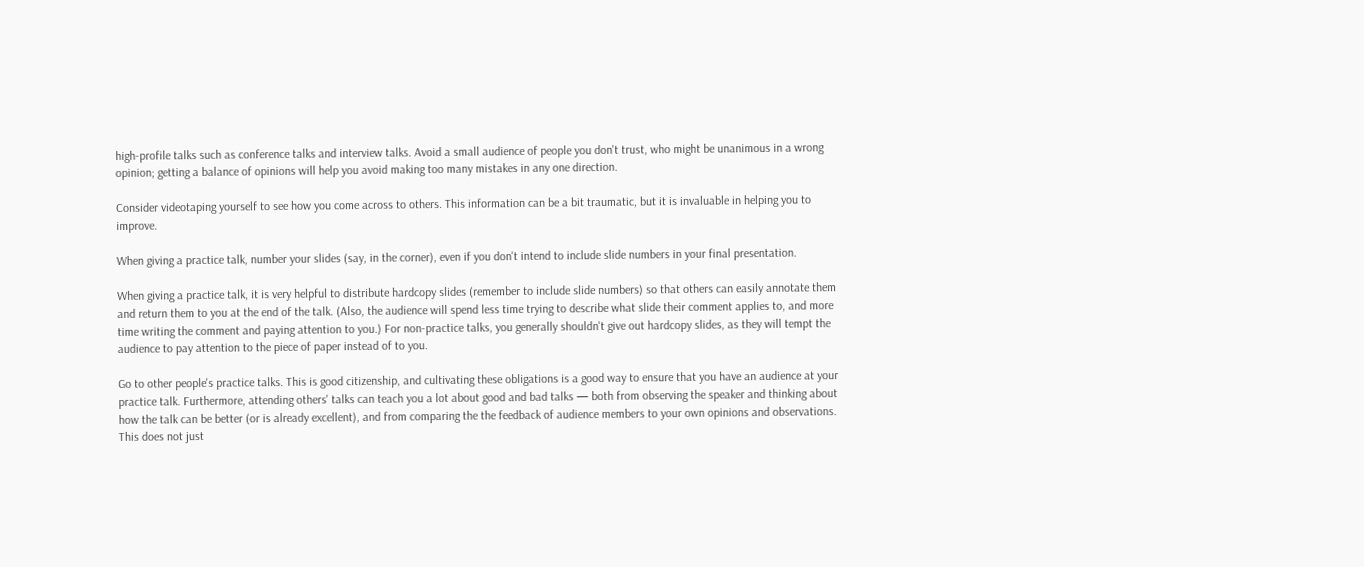high-profile talks such as conference talks and interview talks. Avoid a small audience of people you don't trust, who might be unanimous in a wrong opinion; getting a balance of opinions will help you avoid making too many mistakes in any one direction.

Consider videotaping yourself to see how you come across to others. This information can be a bit traumatic, but it is invaluable in helping you to improve.

When giving a practice talk, number your slides (say, in the corner), even if you don't intend to include slide numbers in your final presentation.

When giving a practice talk, it is very helpful to distribute hardcopy slides (remember to include slide numbers) so that others can easily annotate them and return them to you at the end of the talk. (Also, the audience will spend less time trying to describe what slide their comment applies to, and more time writing the comment and paying attention to you.) For non-practice talks, you generally shouldn't give out hardcopy slides, as they will tempt the audience to pay attention to the piece of paper instead of to you.

Go to other people's practice talks. This is good citizenship, and cultivating these obligations is a good way to ensure that you have an audience at your practice talk. Furthermore, attending others' talks can teach you a lot about good and bad talks — both from observing the speaker and thinking about how the talk can be better (or is already excellent), and from comparing the the feedback of audience members to your own opinions and observations. This does not just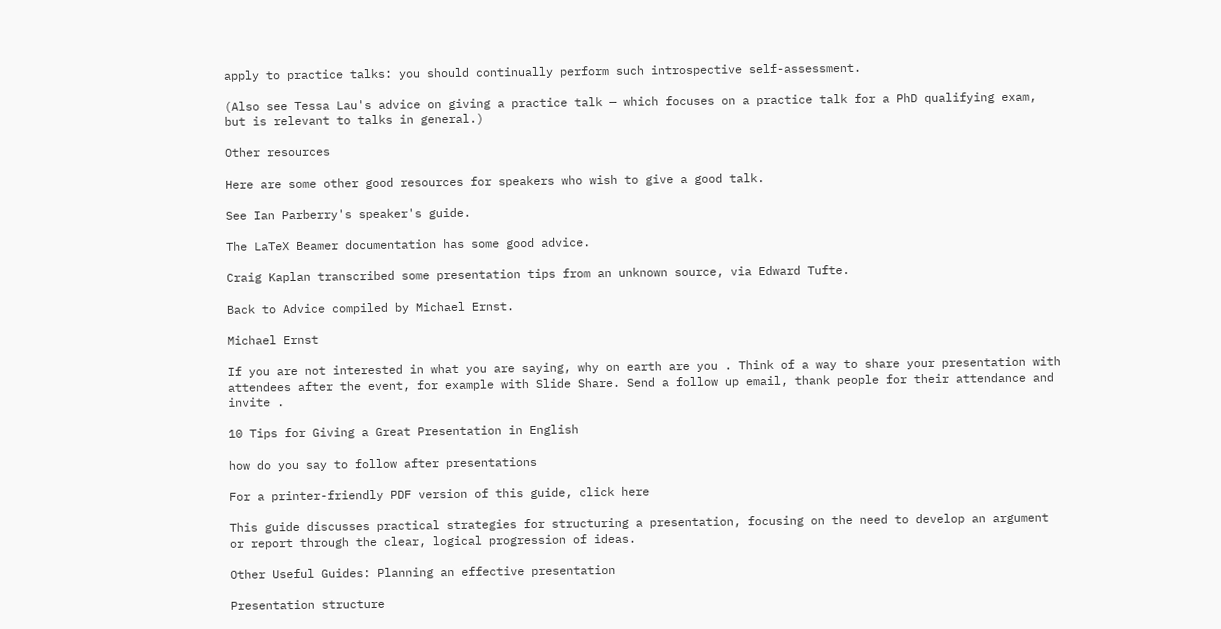apply to practice talks: you should continually perform such introspective self-assessment.

(Also see Tessa Lau's advice on giving a practice talk — which focuses on a practice talk for a PhD qualifying exam, but is relevant to talks in general.)

Other resources

Here are some other good resources for speakers who wish to give a good talk.

See Ian Parberry's speaker's guide.

The LaTeX Beamer documentation has some good advice.

Craig Kaplan transcribed some presentation tips from an unknown source, via Edward Tufte.

Back to Advice compiled by Michael Ernst.

Michael Ernst

If you are not interested in what you are saying, why on earth are you . Think of a way to share your presentation with attendees after the event, for example with Slide Share. Send a follow up email, thank people for their attendance and invite .

10 Tips for Giving a Great Presentation in English

how do you say to follow after presentations

For a printer-friendly PDF version of this guide, click here

This guide discusses practical strategies for structuring a presentation, focusing on the need to develop an argument or report through the clear, logical progression of ideas.

Other Useful Guides: Planning an effective presentation

Presentation structure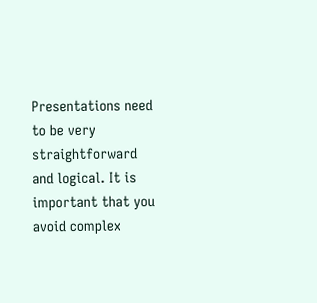Presentations need to be very straightforward and logical. It is important that you avoid complex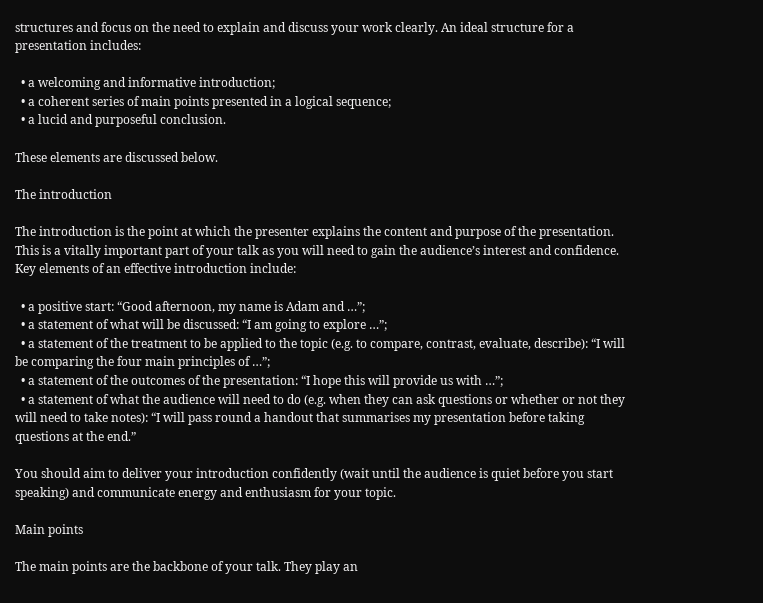structures and focus on the need to explain and discuss your work clearly. An ideal structure for a presentation includes:

  • a welcoming and informative introduction;
  • a coherent series of main points presented in a logical sequence;
  • a lucid and purposeful conclusion.

These elements are discussed below.

The introduction

The introduction is the point at which the presenter explains the content and purpose of the presentation. This is a vitally important part of your talk as you will need to gain the audience’s interest and confidence. Key elements of an effective introduction include:

  • a positive start: “Good afternoon, my name is Adam and …”;
  • a statement of what will be discussed: “I am going to explore …”;
  • a statement of the treatment to be applied to the topic (e.g. to compare, contrast, evaluate, describe): “I will be comparing the four main principles of …”;
  • a statement of the outcomes of the presentation: “I hope this will provide us with …”;
  • a statement of what the audience will need to do (e.g. when they can ask questions or whether or not they will need to take notes): “I will pass round a handout that summarises my presentation before taking questions at the end.”

You should aim to deliver your introduction confidently (wait until the audience is quiet before you start speaking) and communicate energy and enthusiasm for your topic.

Main points

The main points are the backbone of your talk. They play an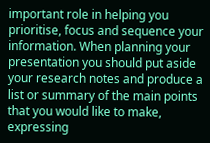important role in helping you prioritise, focus and sequence your information. When planning your presentation you should put aside your research notes and produce a list or summary of the main points that you would like to make, expressing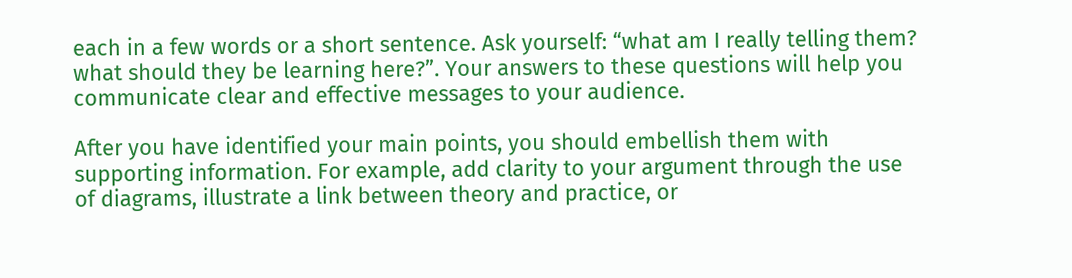each in a few words or a short sentence. Ask yourself: “what am I really telling them? what should they be learning here?”. Your answers to these questions will help you communicate clear and effective messages to your audience.

After you have identified your main points, you should embellish them with supporting information. For example, add clarity to your argument through the use of diagrams, illustrate a link between theory and practice, or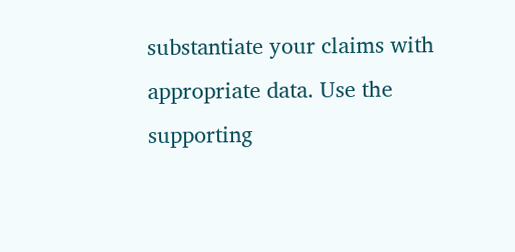substantiate your claims with appropriate data. Use the supporting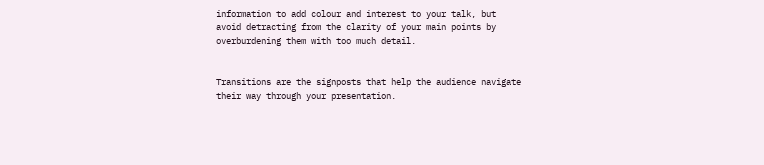information to add colour and interest to your talk, but avoid detracting from the clarity of your main points by overburdening them with too much detail.


Transitions are the signposts that help the audience navigate their way through your presentation.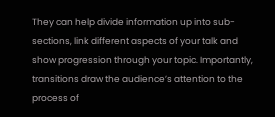They can help divide information up into sub-sections, link different aspects of your talk and show progression through your topic. Importantly, transitions draw the audience’s attention to the process of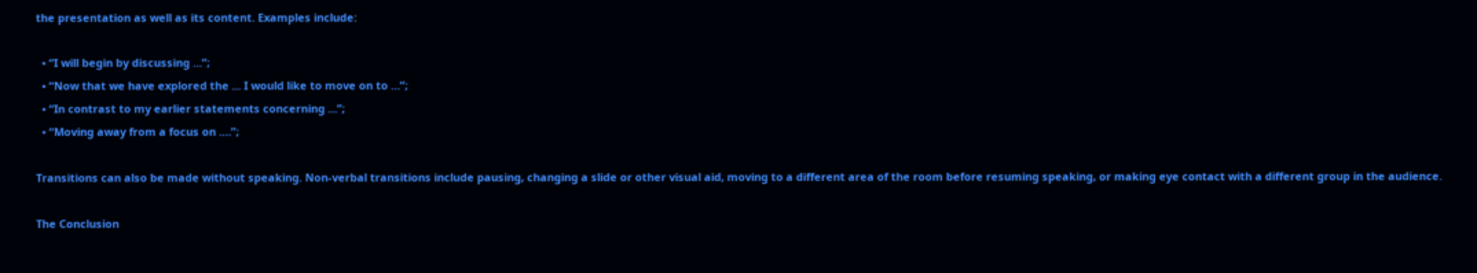the presentation as well as its content. Examples include:

  • “I will begin by discussing …”;
  • “Now that we have explored the ... I would like to move on to …”;
  • “In contrast to my earlier statements concerning …”;
  • “Moving away from a focus on .…”;

Transitions can also be made without speaking. Non-verbal transitions include pausing, changing a slide or other visual aid, moving to a different area of the room before resuming speaking, or making eye contact with a different group in the audience.

The Conclusion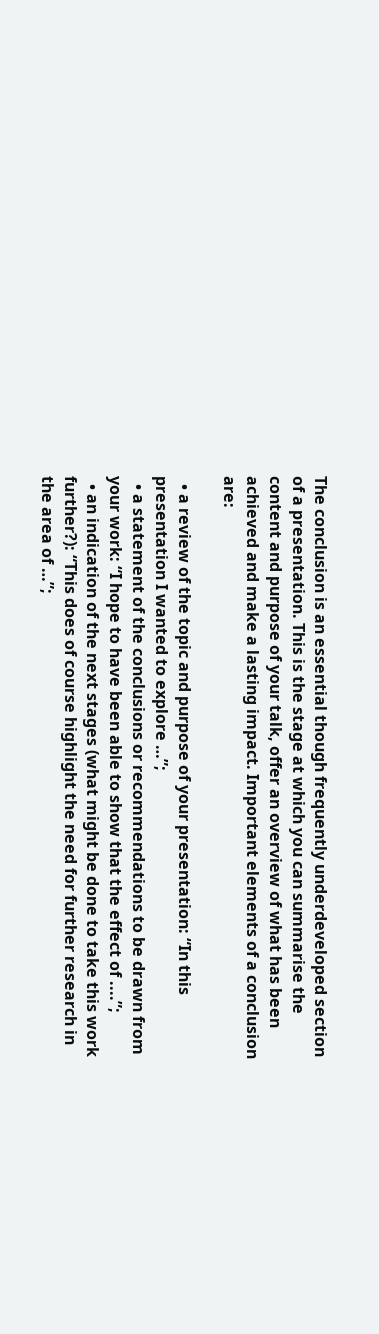The conclusion is an essential though frequently underdeveloped section of a presentation. This is the stage at which you can summarise the content and purpose of your talk, offer an overview of what has been achieved and make a lasting impact. Important elements of a conclusion are:

  • a review of the topic and purpose of your presentation: “In this presentation I wanted to explore …”;
  • a statement of the conclusions or recommendations to be drawn from your work: “I hope to have been able to show that the effect of ....”;
  • an indication of the next stages (what might be done to take this work further?): “This does of course highlight the need for further research in the area of …”;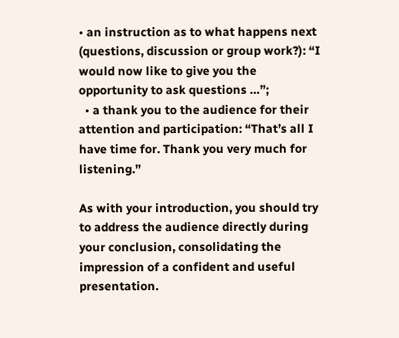• an instruction as to what happens next (questions, discussion or group work?): “I would now like to give you the opportunity to ask questions …”;
  • a thank you to the audience for their attention and participation: “That’s all I have time for. Thank you very much for listening.”

As with your introduction, you should try to address the audience directly during your conclusion, consolidating the impression of a confident and useful presentation.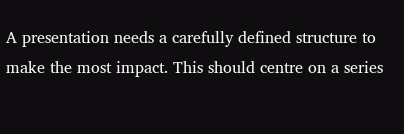A presentation needs a carefully defined structure to make the most impact. This should centre on a series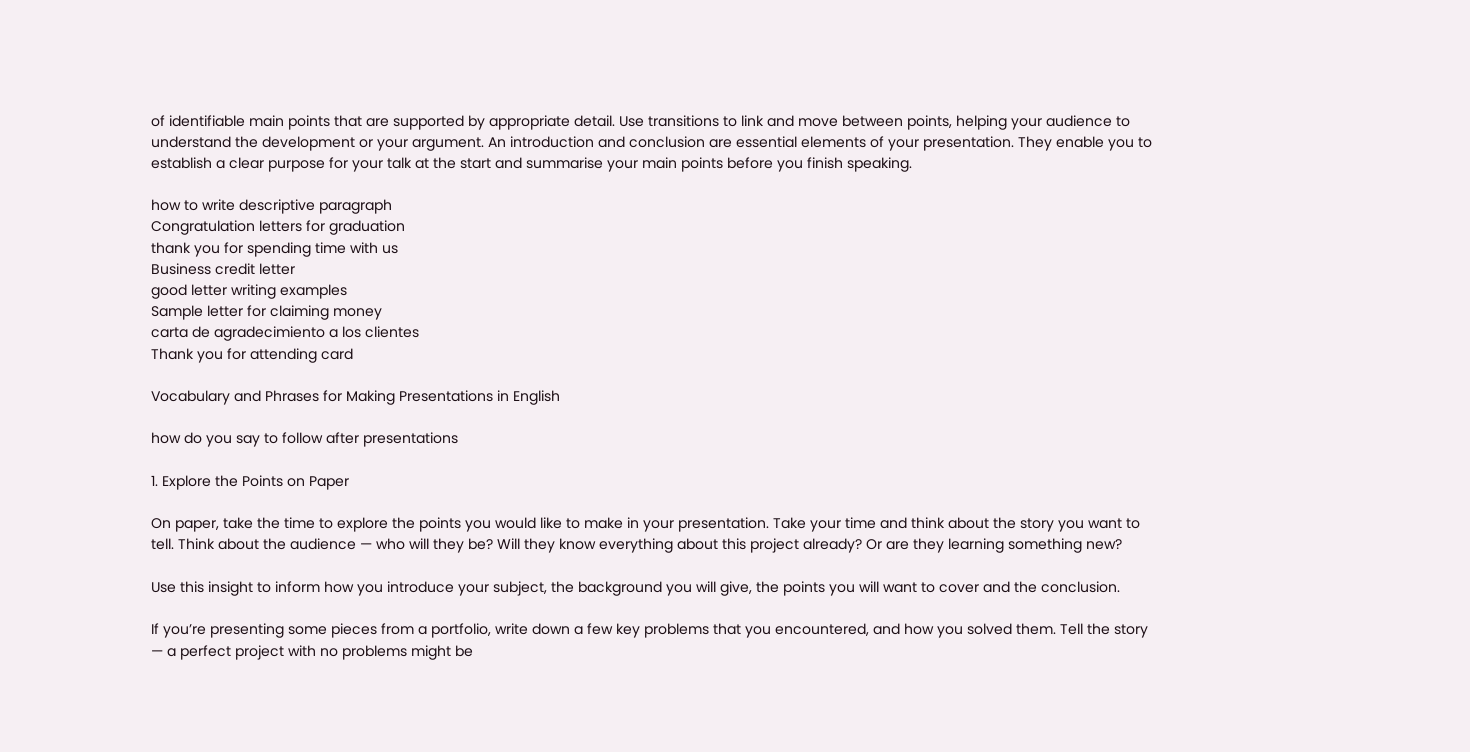of identifiable main points that are supported by appropriate detail. Use transitions to link and move between points, helping your audience to understand the development or your argument. An introduction and conclusion are essential elements of your presentation. They enable you to establish a clear purpose for your talk at the start and summarise your main points before you finish speaking.

how to write descriptive paragraph
Congratulation letters for graduation
thank you for spending time with us
Business credit letter
good letter writing examples
Sample letter for claiming money
carta de agradecimiento a los clientes
Thank you for attending card

Vocabulary and Phrases for Making Presentations in English

how do you say to follow after presentations

1. Explore the Points on Paper

On paper, take the time to explore the points you would like to make in your presentation. Take your time and think about the story you want to tell. Think about the audience — who will they be? Will they know everything about this project already? Or are they learning something new?

Use this insight to inform how you introduce your subject, the background you will give, the points you will want to cover and the conclusion.

If you’re presenting some pieces from a portfolio, write down a few key problems that you encountered, and how you solved them. Tell the story — a perfect project with no problems might be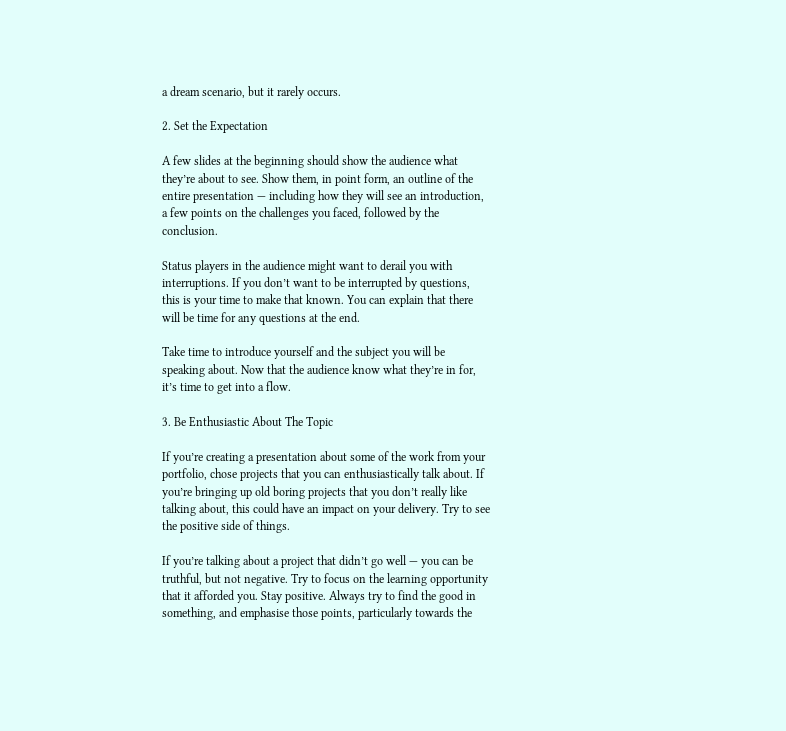a dream scenario, but it rarely occurs.

2. Set the Expectation

A few slides at the beginning should show the audience what they’re about to see. Show them, in point form, an outline of the entire presentation — including how they will see an introduction, a few points on the challenges you faced, followed by the conclusion.

Status players in the audience might want to derail you with interruptions. If you don’t want to be interrupted by questions, this is your time to make that known. You can explain that there will be time for any questions at the end.

Take time to introduce yourself and the subject you will be speaking about. Now that the audience know what they’re in for, it’s time to get into a flow.

3. Be Enthusiastic About The Topic

If you’re creating a presentation about some of the work from your portfolio, chose projects that you can enthusiastically talk about. If you’re bringing up old boring projects that you don’t really like talking about, this could have an impact on your delivery. Try to see the positive side of things.

If you’re talking about a project that didn’t go well — you can be truthful, but not negative. Try to focus on the learning opportunity that it afforded you. Stay positive. Always try to find the good in something, and emphasise those points, particularly towards the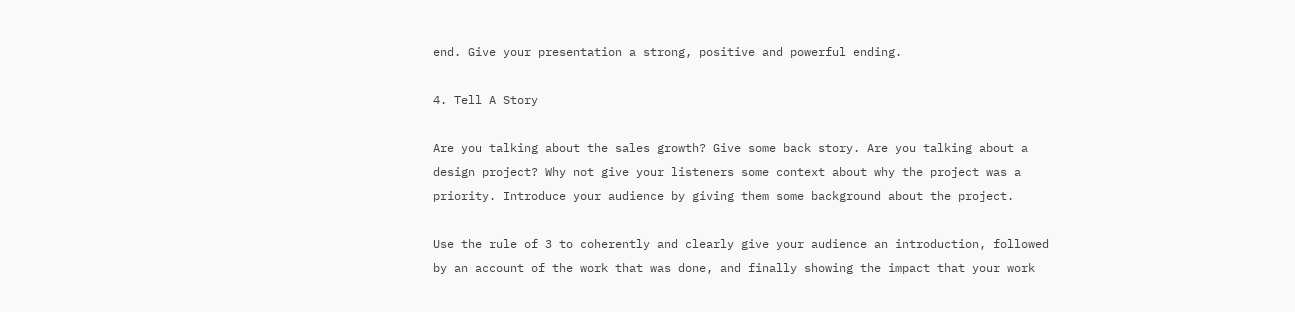end. Give your presentation a strong, positive and powerful ending.

4. Tell A Story

Are you talking about the sales growth? Give some back story. Are you talking about a design project? Why not give your listeners some context about why the project was a priority. Introduce your audience by giving them some background about the project.

Use the rule of 3 to coherently and clearly give your audience an introduction, followed by an account of the work that was done, and finally showing the impact that your work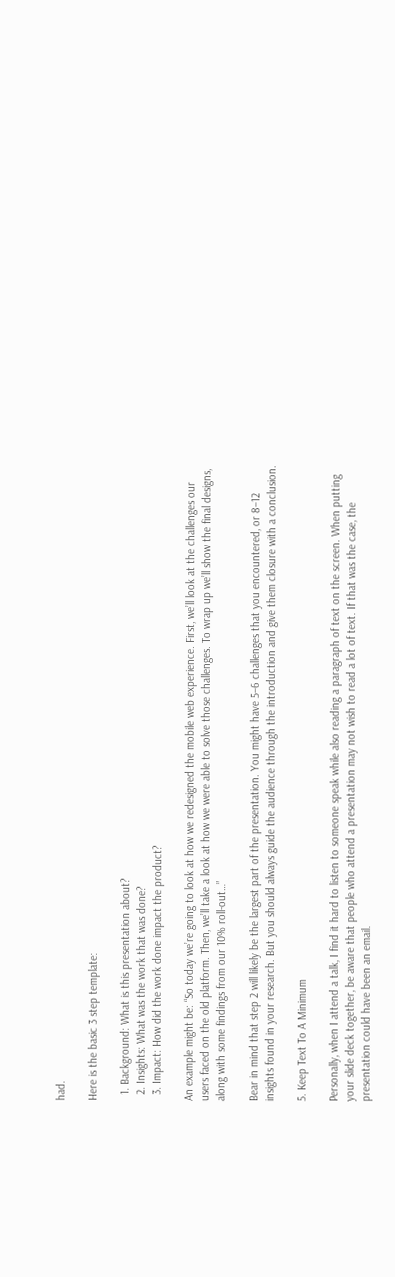had.

Here is the basic 3 step template:

  1. Background: What is this presentation about?
  2. Insights: What was the work that was done?
  3. Impact: How did the work done impact the product?

An example might be: “So today we’re going to look at how we redesigned the mobile web experience. First, we’ll look at the challenges our users faced on the old platform. Then, we’ll take a look at how we were able to solve those challenges. To wrap up we’ll show the final designs, along with some findings from our 10% roll-out…”

Bear in mind that step 2 will likely be the largest part of the presentation. You might have 5–6 challenges that you encountered, or 8–12 insights found in your research. But you should always guide the audience through the introduction and give them closure with a conclusion.

5. Keep Text To A Minimum

Personally, when I attend a talk, I find it hard to listen to someone speak while also reading a paragraph of text on the screen. When putting your slide deck together, be aware that people who attend a presentation may not wish to read a lot of text. If that was the case, the presentation could have been an email.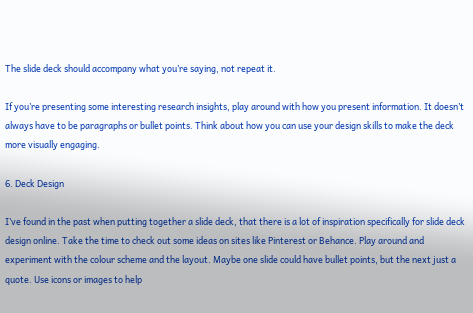The slide deck should accompany what you’re saying, not repeat it.

If you’re presenting some interesting research insights, play around with how you present information. It doesn’t always have to be paragraphs or bullet points. Think about how you can use your design skills to make the deck more visually engaging.

6. Deck Design

I’ve found in the past when putting together a slide deck, that there is a lot of inspiration specifically for slide deck design online. Take the time to check out some ideas on sites like Pinterest or Behance. Play around and experiment with the colour scheme and the layout. Maybe one slide could have bullet points, but the next just a quote. Use icons or images to help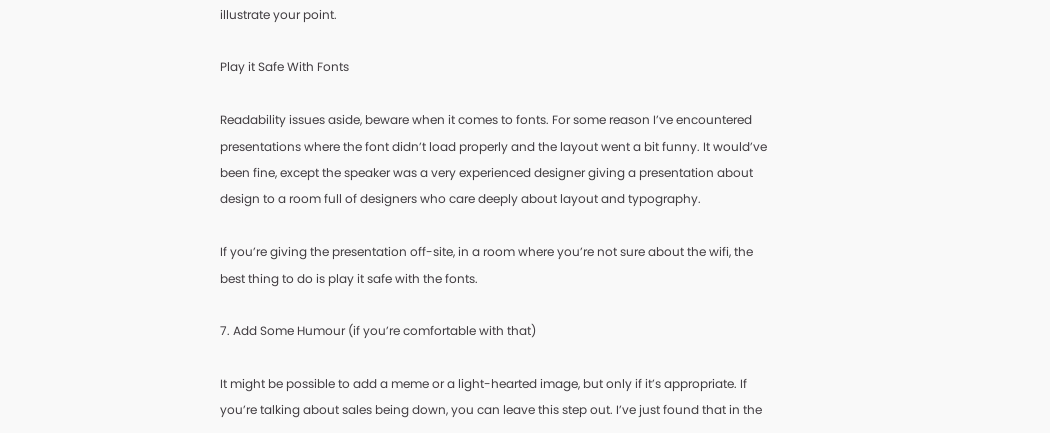illustrate your point.

Play it Safe With Fonts

Readability issues aside, beware when it comes to fonts. For some reason I’ve encountered presentations where the font didn’t load properly and the layout went a bit funny. It would’ve been fine, except the speaker was a very experienced designer giving a presentation about design to a room full of designers who care deeply about layout and typography.

If you’re giving the presentation off-site, in a room where you’re not sure about the wifi, the best thing to do is play it safe with the fonts.

7. Add Some Humour (if you’re comfortable with that)

It might be possible to add a meme or a light-hearted image, but only if it’s appropriate. If you’re talking about sales being down, you can leave this step out. I’ve just found that in the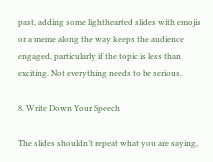past, adding some lighthearted slides with emojis or a meme along the way keeps the audience engaged, particularly if the topic is less than exciting. Not everything needs to be serious.

8. Write Down Your Speech

The slides shouldn’t repeat what you are saying,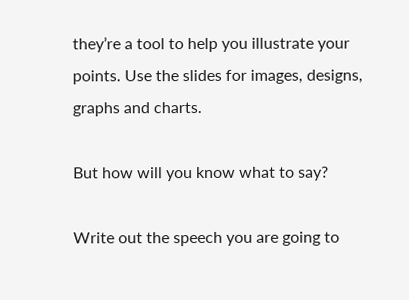they’re a tool to help you illustrate your points. Use the slides for images, designs, graphs and charts.

But how will you know what to say?

Write out the speech you are going to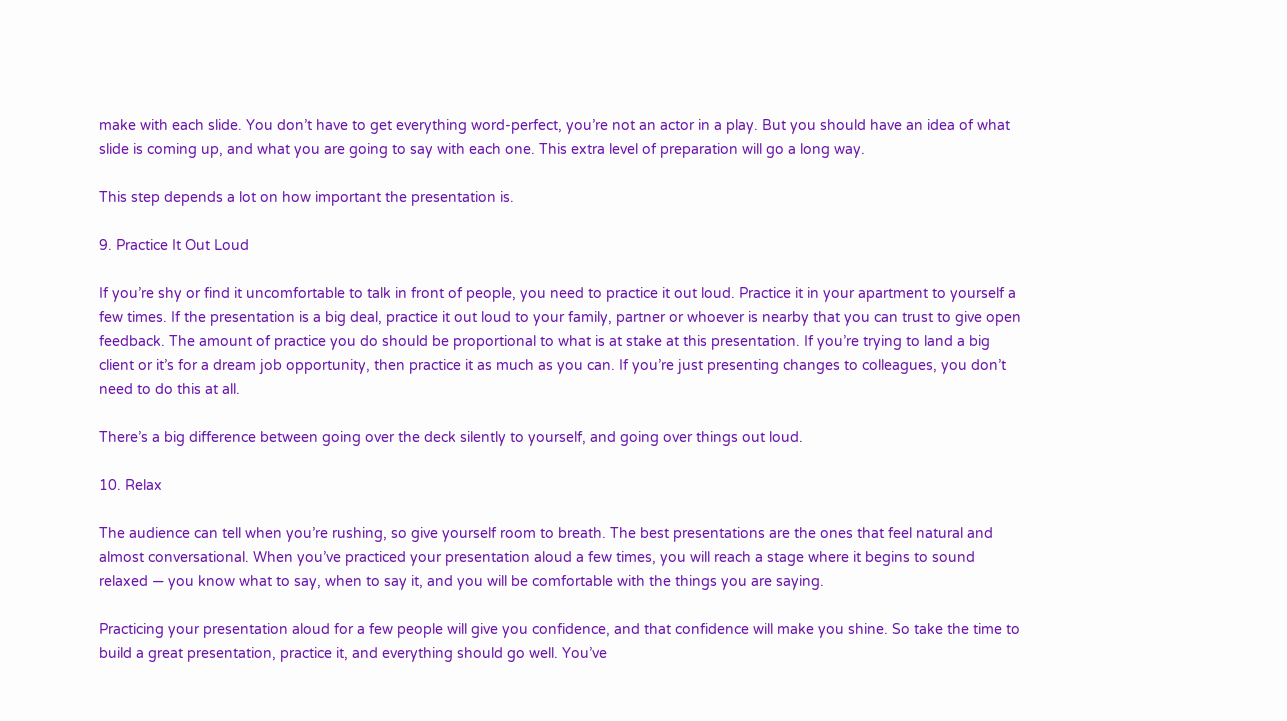make with each slide. You don’t have to get everything word-perfect, you’re not an actor in a play. But you should have an idea of what slide is coming up, and what you are going to say with each one. This extra level of preparation will go a long way.

This step depends a lot on how important the presentation is.

9. Practice It Out Loud

If you’re shy or find it uncomfortable to talk in front of people, you need to practice it out loud. Practice it in your apartment to yourself a few times. If the presentation is a big deal, practice it out loud to your family, partner or whoever is nearby that you can trust to give open feedback. The amount of practice you do should be proportional to what is at stake at this presentation. If you’re trying to land a big client or it’s for a dream job opportunity, then practice it as much as you can. If you’re just presenting changes to colleagues, you don’t need to do this at all.

There’s a big difference between going over the deck silently to yourself, and going over things out loud.

10. Relax

The audience can tell when you’re rushing, so give yourself room to breath. The best presentations are the ones that feel natural and almost conversational. When you’ve practiced your presentation aloud a few times, you will reach a stage where it begins to sound relaxed — you know what to say, when to say it, and you will be comfortable with the things you are saying.

Practicing your presentation aloud for a few people will give you confidence, and that confidence will make you shine. So take the time to build a great presentation, practice it, and everything should go well. You’ve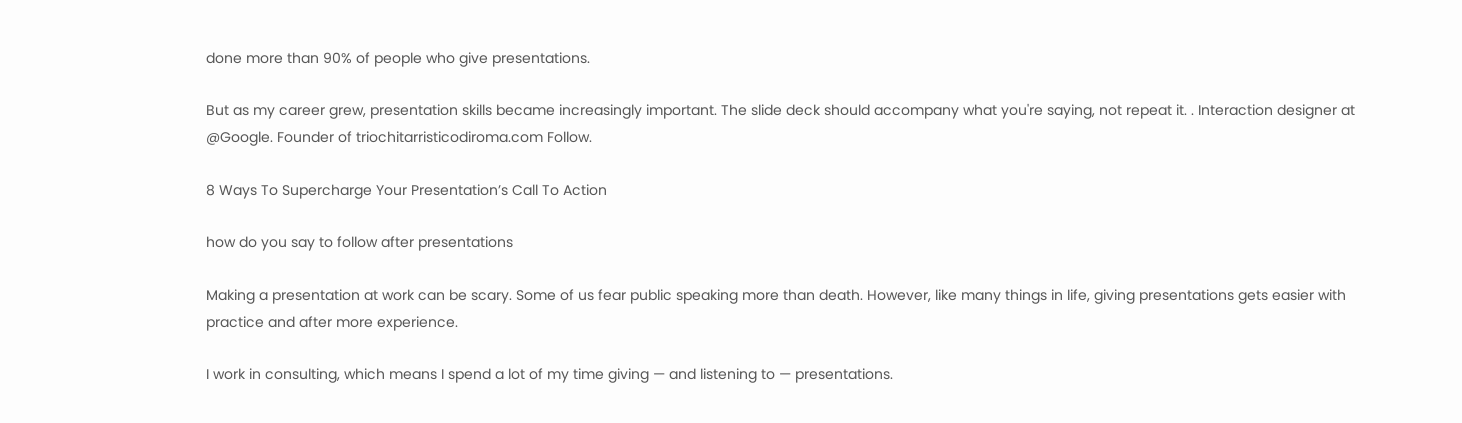done more than 90% of people who give presentations.

But as my career grew, presentation skills became increasingly important. The slide deck should accompany what you're saying, not repeat it. . Interaction designer at @Google. Founder of triochitarristicodiroma.com Follow.

8 Ways To Supercharge Your Presentation’s Call To Action

how do you say to follow after presentations

Making a presentation at work can be scary. Some of us fear public speaking more than death. However, like many things in life, giving presentations gets easier with practice and after more experience.

I work in consulting, which means I spend a lot of my time giving — and listening to — presentations.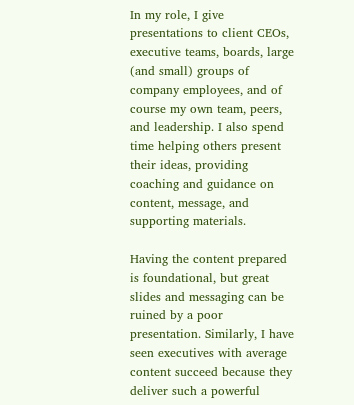In my role, I give presentations to client CEOs, executive teams, boards, large (and small) groups of company employees, and of course my own team, peers, and leadership. I also spend time helping others present their ideas, providing coaching and guidance on content, message, and supporting materials.

Having the content prepared is foundational, but great slides and messaging can be ruined by a poor presentation. Similarly, I have seen executives with average content succeed because they deliver such a powerful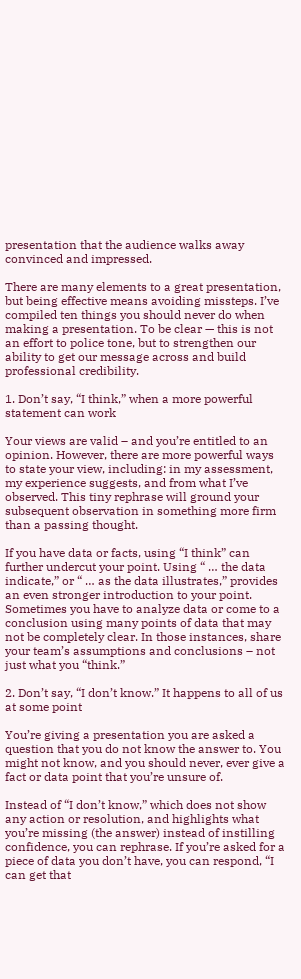presentation that the audience walks away convinced and impressed.

There are many elements to a great presentation, but being effective means avoiding missteps. I’ve compiled ten things you should never do when making a presentation. To be clear — this is not an effort to police tone, but to strengthen our ability to get our message across and build professional credibility.

1. Don’t say, “I think,” when a more powerful statement can work

Your views are valid – and you’re entitled to an opinion. However, there are more powerful ways to state your view, including: in my assessment, my experience suggests, and from what I’ve observed. This tiny rephrase will ground your subsequent observation in something more firm than a passing thought.

If you have data or facts, using “I think” can further undercut your point. Using “ … the data indicate,” or “ … as the data illustrates,” provides an even stronger introduction to your point. Sometimes you have to analyze data or come to a conclusion using many points of data that may not be completely clear. In those instances, share your team’s assumptions and conclusions – not just what you “think.”

2. Don’t say, “I don’t know.” It happens to all of us at some point

You’re giving a presentation you are asked a question that you do not know the answer to. You might not know, and you should never, ever give a fact or data point that you’re unsure of.

Instead of “I don’t know,” which does not show any action or resolution, and highlights what you’re missing (the answer) instead of instilling confidence, you can rephrase. If you’re asked for a piece of data you don’t have, you can respond, “I can get that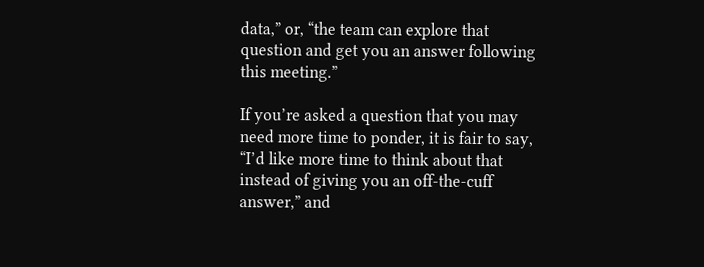data,” or, “the team can explore that question and get you an answer following this meeting.”

If you’re asked a question that you may need more time to ponder, it is fair to say, “I’d like more time to think about that instead of giving you an off-the-cuff answer,” and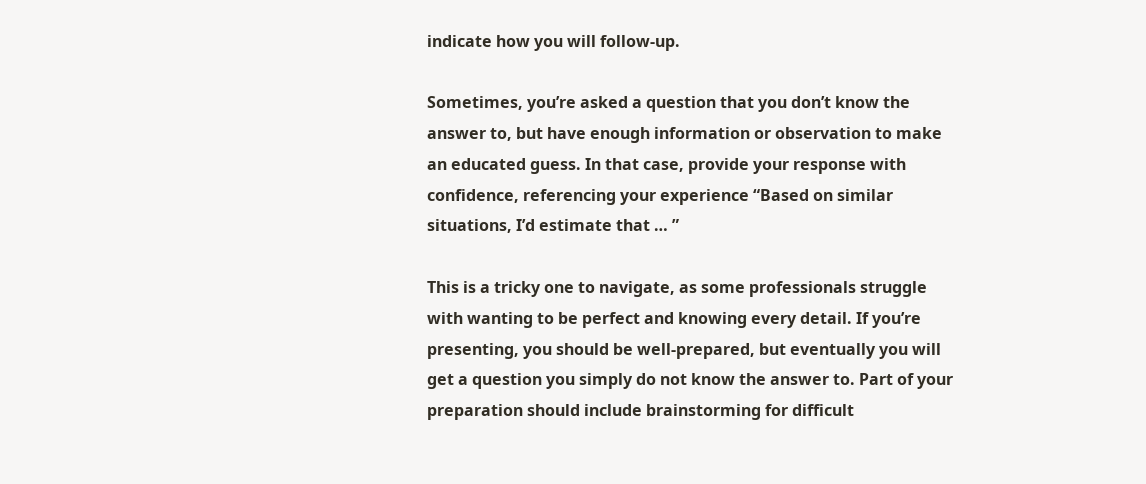indicate how you will follow-up.

Sometimes, you’re asked a question that you don’t know the answer to, but have enough information or observation to make an educated guess. In that case, provide your response with confidence, referencing your experience “Based on similar situations, I’d estimate that … ”

This is a tricky one to navigate, as some professionals struggle with wanting to be perfect and knowing every detail. If you’re presenting, you should be well-prepared, but eventually you will get a question you simply do not know the answer to. Part of your preparation should include brainstorming for difficult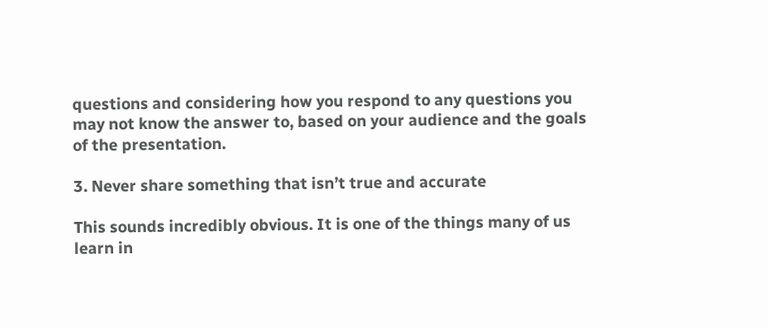questions and considering how you respond to any questions you may not know the answer to, based on your audience and the goals of the presentation.

3. Never share something that isn’t true and accurate

This sounds incredibly obvious. It is one of the things many of us learn in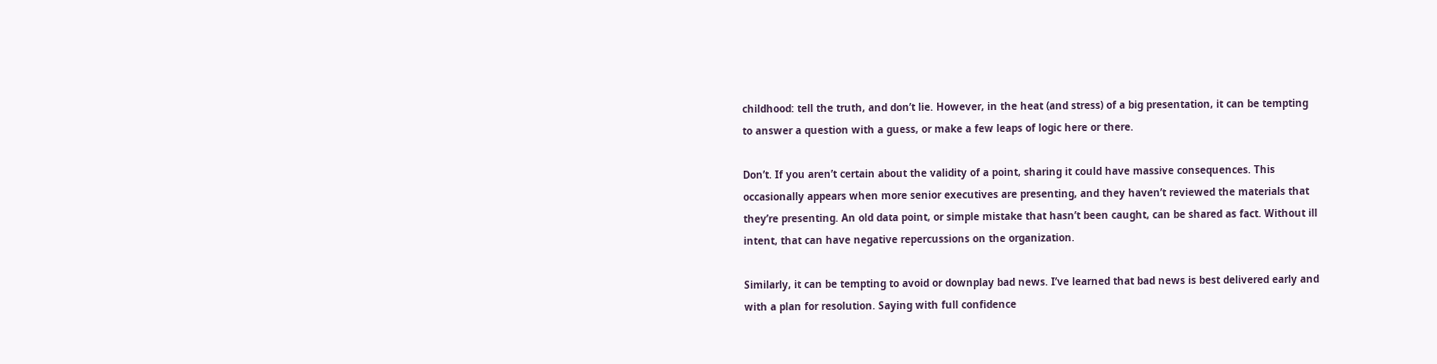childhood: tell the truth, and don’t lie. However, in the heat (and stress) of a big presentation, it can be tempting to answer a question with a guess, or make a few leaps of logic here or there.

Don’t. If you aren’t certain about the validity of a point, sharing it could have massive consequences. This occasionally appears when more senior executives are presenting, and they haven’t reviewed the materials that they’re presenting. An old data point, or simple mistake that hasn’t been caught, can be shared as fact. Without ill intent, that can have negative repercussions on the organization.

Similarly, it can be tempting to avoid or downplay bad news. I’ve learned that bad news is best delivered early and with a plan for resolution. Saying with full confidence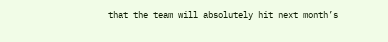that the team will absolutely hit next month’s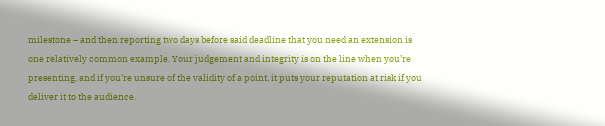milestone – and then reporting two days before said deadline that you need an extension is one relatively common example. Your judgement and integrity is on the line when you’re presenting, and if you’re unsure of the validity of a point, it puts your reputation at risk if you deliver it to the audience.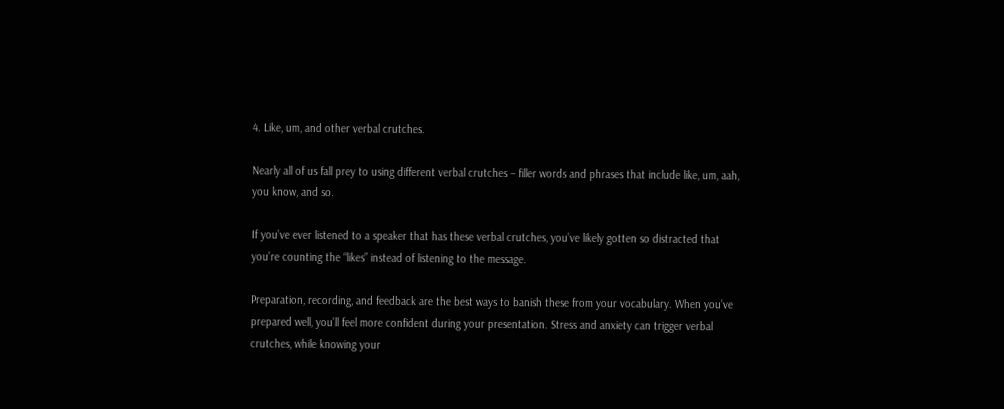4. Like, um, and other verbal crutches.

Nearly all of us fall prey to using different verbal crutches – filler words and phrases that include like, um, aah, you know, and so.

If you’ve ever listened to a speaker that has these verbal crutches, you’ve likely gotten so distracted that you’re counting the “likes” instead of listening to the message.

Preparation, recording, and feedback are the best ways to banish these from your vocabulary. When you’ve prepared well, you’ll feel more confident during your presentation. Stress and anxiety can trigger verbal crutches, while knowing your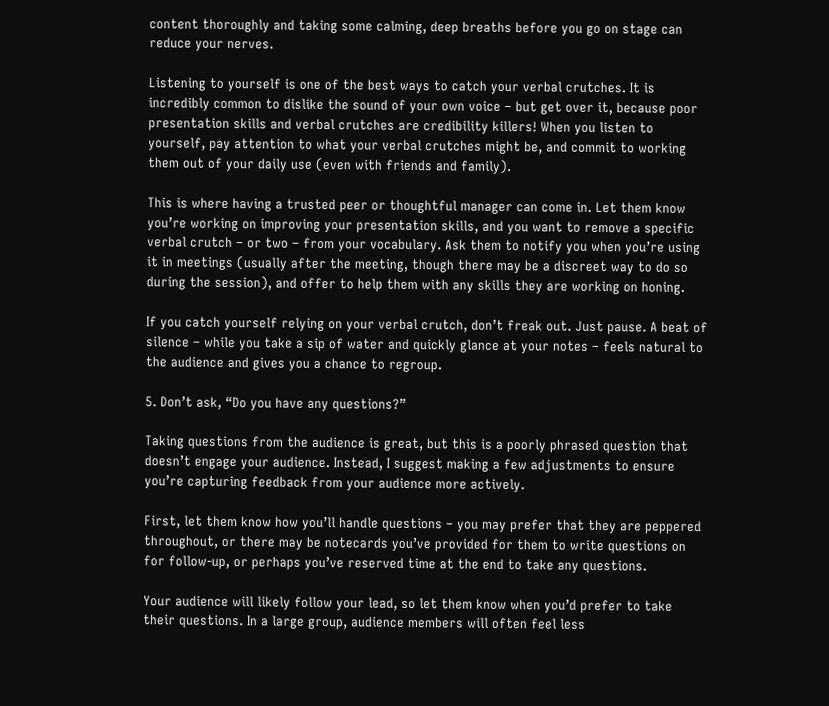content thoroughly and taking some calming, deep breaths before you go on stage can reduce your nerves.

Listening to yourself is one of the best ways to catch your verbal crutches. It is incredibly common to dislike the sound of your own voice – but get over it, because poor presentation skills and verbal crutches are credibility killers! When you listen to yourself, pay attention to what your verbal crutches might be, and commit to working them out of your daily use (even with friends and family).

This is where having a trusted peer or thoughtful manager can come in. Let them know you’re working on improving your presentation skills, and you want to remove a specific verbal crutch – or two – from your vocabulary. Ask them to notify you when you’re using it in meetings (usually after the meeting, though there may be a discreet way to do so during the session), and offer to help them with any skills they are working on honing.

If you catch yourself relying on your verbal crutch, don’t freak out. Just pause. A beat of silence – while you take a sip of water and quickly glance at your notes – feels natural to the audience and gives you a chance to regroup.

5. Don’t ask, “Do you have any questions?”

Taking questions from the audience is great, but this is a poorly phrased question that doesn’t engage your audience. Instead, I suggest making a few adjustments to ensure you’re capturing feedback from your audience more actively.

First, let them know how you’ll handle questions – you may prefer that they are peppered throughout, or there may be notecards you’ve provided for them to write questions on for follow-up, or perhaps you’ve reserved time at the end to take any questions.

Your audience will likely follow your lead, so let them know when you’d prefer to take their questions. In a large group, audience members will often feel less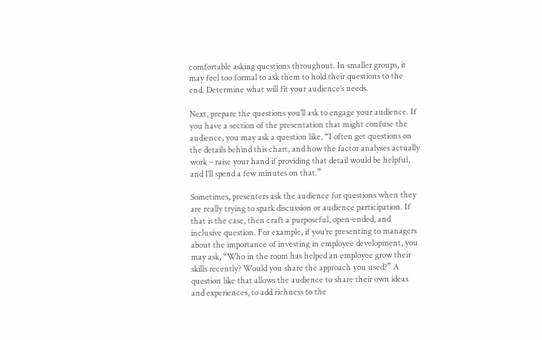comfortable asking questions throughout. In smaller groups, it may feel too formal to ask them to hold their questions to the end. Determine what will fit your audience’s needs.

Next, prepare the questions you’ll ask to engage your audience. If you have a section of the presentation that might confuse the audience, you may ask a question like, “I often get questions on the details behind this chart, and how the factor analyses actually work – raise your hand if providing that detail would be helpful, and I’ll spend a few minutes on that.”

Sometimes, presenters ask the audience for questions when they are really trying to spark discussion or audience participation. If that is the case, then craft a purposeful, open-ended, and inclusive question. For example, if you’re presenting to managers about the importance of investing in employee development, you may ask, “Who in the room has helped an employee grow their skills recently? Would you share the approach you used?” A question like that allows the audience to share their own ideas and experiences, to add richness to the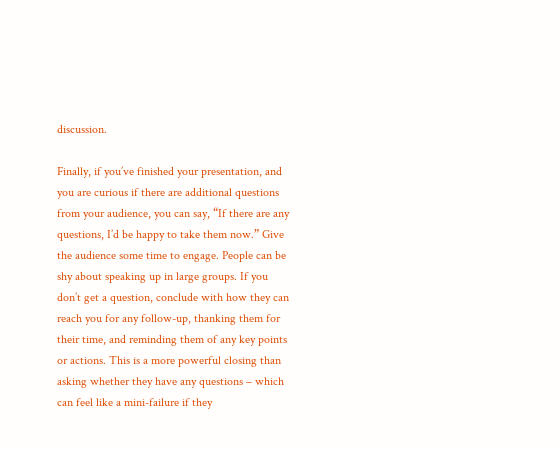discussion.

Finally, if you’ve finished your presentation, and you are curious if there are additional questions from your audience, you can say, “If there are any questions, I’d be happy to take them now.” Give the audience some time to engage. People can be shy about speaking up in large groups. If you don’t get a question, conclude with how they can reach you for any follow-up, thanking them for their time, and reminding them of any key points or actions. This is a more powerful closing than asking whether they have any questions – which can feel like a mini-failure if they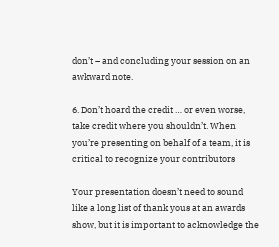don’t – and concluding your session on an awkward note.

6. Don’t hoard the credit … or even worse, take credit where you shouldn’t. When you’re presenting on behalf of a team, it is critical to recognize your contributors

Your presentation doesn’t need to sound like a long list of thank yous at an awards show, but it is important to acknowledge the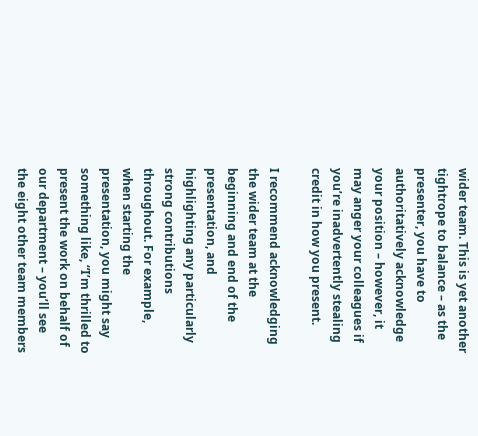wider team. This is yet another tightrope to balance – as the presenter, you have to authoritatively acknowledge your position – however, it may anger your colleagues if you’re inadvertently stealing credit in how you present.

I recommend acknowledging the wider team at the beginning and end of the presentation, and highlighting any particularly strong contributions throughout. For example, when starting the presentation, you might say something like, “I’m thrilled to present the work on behalf of our department – you’ll see the eight other team members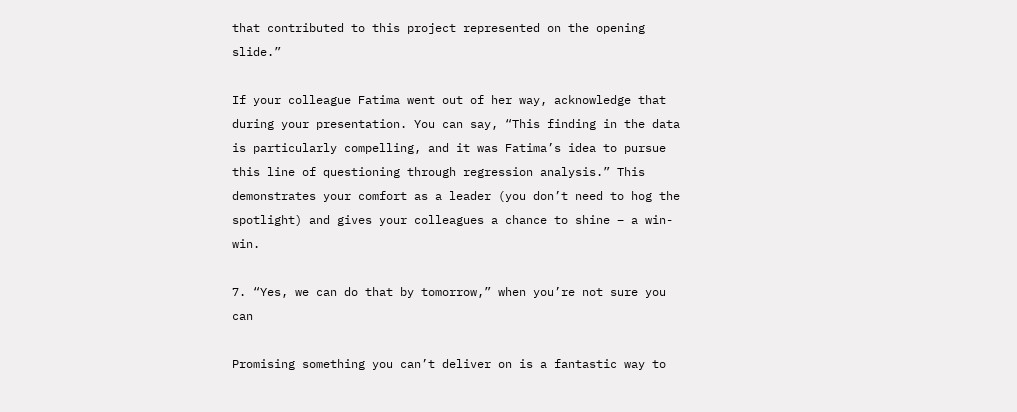that contributed to this project represented on the opening slide.”

If your colleague Fatima went out of her way, acknowledge that during your presentation. You can say, “This finding in the data is particularly compelling, and it was Fatima’s idea to pursue this line of questioning through regression analysis.” This demonstrates your comfort as a leader (you don’t need to hog the spotlight) and gives your colleagues a chance to shine – a win-win.

7. “Yes, we can do that by tomorrow,” when you’re not sure you can

Promising something you can’t deliver on is a fantastic way to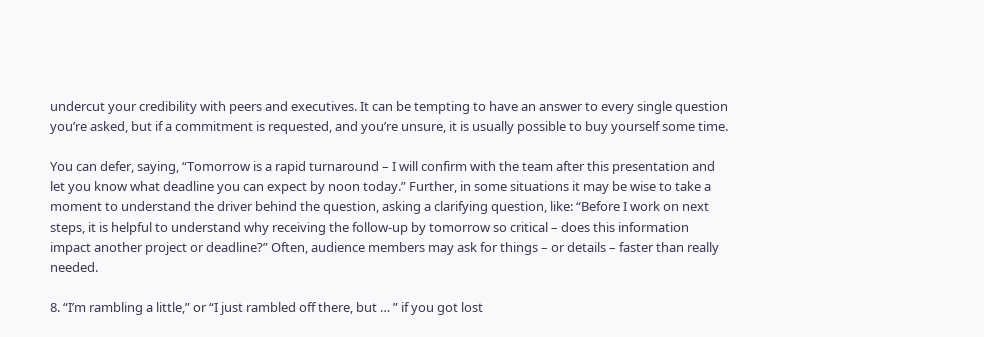undercut your credibility with peers and executives. It can be tempting to have an answer to every single question you’re asked, but if a commitment is requested, and you’re unsure, it is usually possible to buy yourself some time.

You can defer, saying, “Tomorrow is a rapid turnaround – I will confirm with the team after this presentation and let you know what deadline you can expect by noon today.” Further, in some situations it may be wise to take a moment to understand the driver behind the question, asking a clarifying question, like: “Before I work on next steps, it is helpful to understand why receiving the follow-up by tomorrow so critical – does this information impact another project or deadline?” Often, audience members may ask for things – or details – faster than really needed.

8. “I’m rambling a little,” or “I just rambled off there, but … ” if you got lost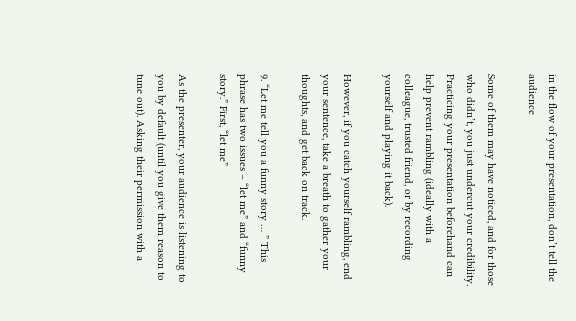in the flow of your presentation, don’t tell the audience

Some of them may have noticed, and for those who didn’t, you just undercut your credibility. Practicing your presentation beforehand can help prevent rambling (ideally with a colleague, trusted friend, or by recording yourself and playing it back).

However, if you catch yourself rambling, end your sentence, take a breath to gather your thoughts, and get back on track.

9. “Let me tell you a funny story … ” This phrase has two issues – “let me” and “funny story.” First, “let me”

As the presenter, your audience is listening to you by default (until you give them reason to tune out). Asking their permission with a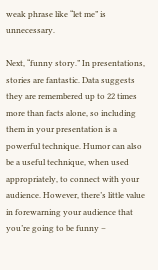weak phrase like “let me” is unnecessary.

Next, “funny story.” In presentations, stories are fantastic. Data suggests they are remembered up to 22 times more than facts alone, so including them in your presentation is a powerful technique. Humor can also be a useful technique, when used appropriately, to connect with your audience. However, there’s little value in forewarning your audience that you’re going to be funny –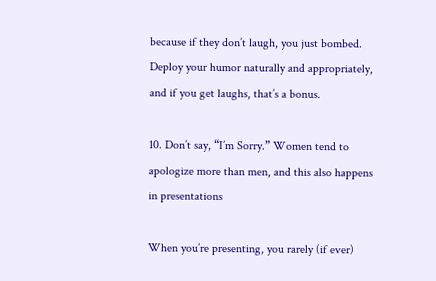because if they don’t laugh, you just bombed. Deploy your humor naturally and appropriately, and if you get laughs, that’s a bonus.

10. Don’t say, “I’m Sorry.” Women tend to apologize more than men, and this also happens in presentations

When you’re presenting, you rarely (if ever)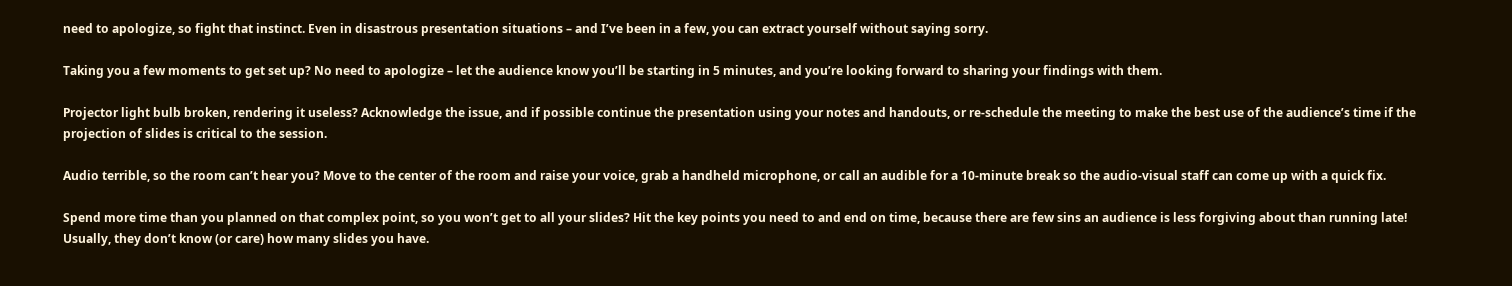need to apologize, so fight that instinct. Even in disastrous presentation situations – and I’ve been in a few, you can extract yourself without saying sorry.

Taking you a few moments to get set up? No need to apologize – let the audience know you’ll be starting in 5 minutes, and you’re looking forward to sharing your findings with them.

Projector light bulb broken, rendering it useless? Acknowledge the issue, and if possible continue the presentation using your notes and handouts, or re-schedule the meeting to make the best use of the audience’s time if the projection of slides is critical to the session.

Audio terrible, so the room can’t hear you? Move to the center of the room and raise your voice, grab a handheld microphone, or call an audible for a 10-minute break so the audio-visual staff can come up with a quick fix.

Spend more time than you planned on that complex point, so you won’t get to all your slides? Hit the key points you need to and end on time, because there are few sins an audience is less forgiving about than running late! Usually, they don’t know (or care) how many slides you have.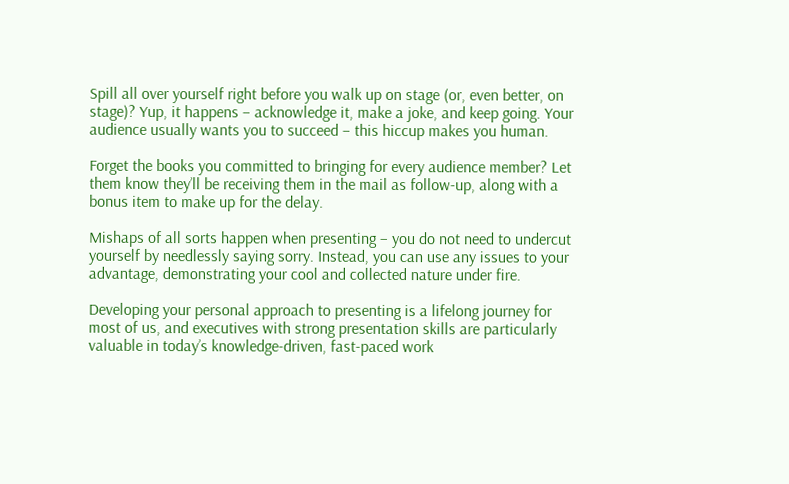Spill all over yourself right before you walk up on stage (or, even better, on stage)? Yup, it happens – acknowledge it, make a joke, and keep going. Your audience usually wants you to succeed – this hiccup makes you human.

Forget the books you committed to bringing for every audience member? Let them know they’ll be receiving them in the mail as follow-up, along with a bonus item to make up for the delay.

Mishaps of all sorts happen when presenting – you do not need to undercut yourself by needlessly saying sorry. Instead, you can use any issues to your advantage, demonstrating your cool and collected nature under fire.

Developing your personal approach to presenting is a lifelong journey for most of us, and executives with strong presentation skills are particularly valuable in today’s knowledge-driven, fast-paced work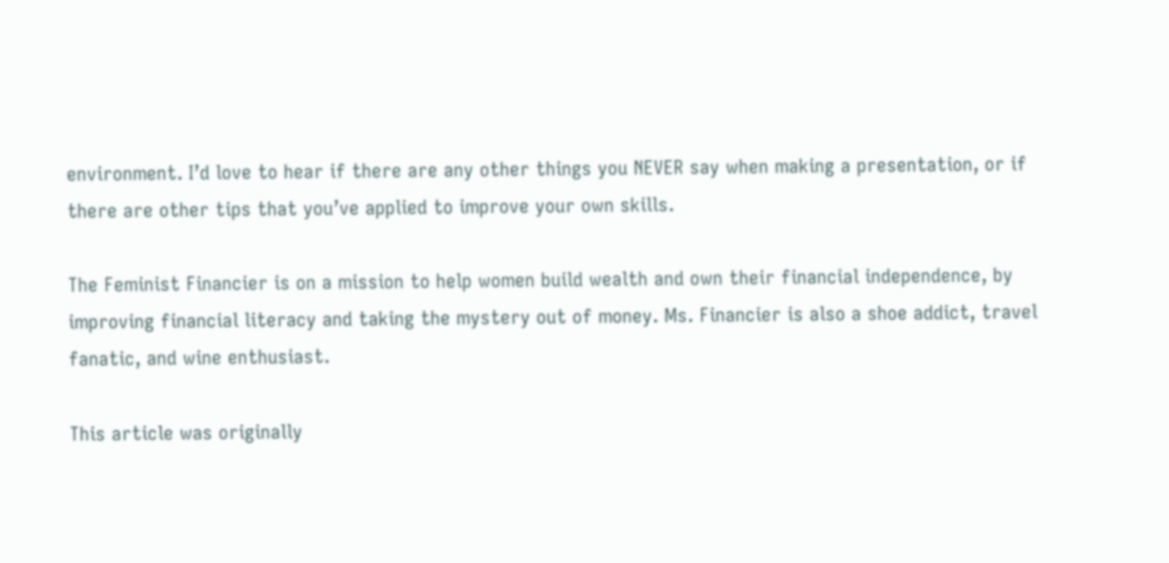environment. I’d love to hear if there are any other things you NEVER say when making a presentation, or if there are other tips that you’ve applied to improve your own skills.

The Feminist Financier is on a mission to help women build wealth and own their financial independence, by improving financial literacy and taking the mystery out of money. Ms. Financier is also a shoe addict, travel fanatic, and wine enthusiast.

This article was originally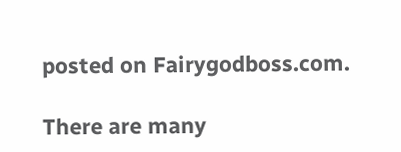posted on Fairygodboss.com.

There are many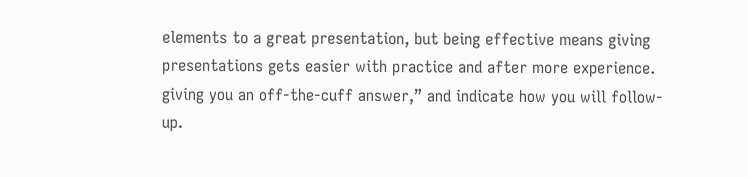elements to a great presentation, but being effective means giving presentations gets easier with practice and after more experience. giving you an off-the-cuff answer,” and indicate how you will follow-up.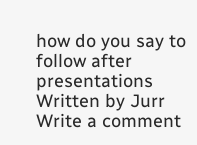how do you say to follow after presentations
Written by Jurr
Write a comment